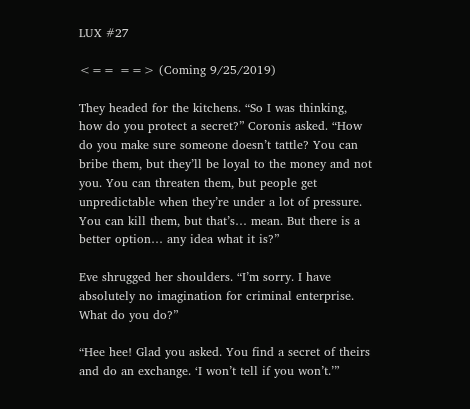LUX #27

<== ==> (Coming 9/25/2019)

They headed for the kitchens. “So I was thinking, how do you protect a secret?” Coronis asked. “How do you make sure someone doesn’t tattle? You can bribe them, but they’ll be loyal to the money and not you. You can threaten them, but people get unpredictable when they’re under a lot of pressure. You can kill them, but that’s… mean. But there is a better option… any idea what it is?”

Eve shrugged her shoulders. “I’m sorry. I have absolutely no imagination for criminal enterprise. What do you do?”

“Hee hee! Glad you asked. You find a secret of theirs and do an exchange. ‘I won’t tell if you won’t.’”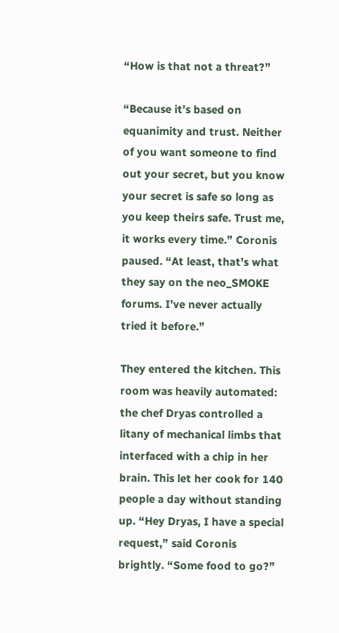“How is that not a threat?”

“Because it’s based on equanimity and trust. Neither of you want someone to find out your secret, but you know your secret is safe so long as you keep theirs safe. Trust me, it works every time.” Coronis paused. “At least, that’s what they say on the neo_SMOKE forums. I’ve never actually tried it before.”

They entered the kitchen. This room was heavily automated: the chef Dryas controlled a litany of mechanical limbs that interfaced with a chip in her brain. This let her cook for 140 people a day without standing up. “Hey Dryas, I have a special request,” said Coronis brightly. “Some food to go?”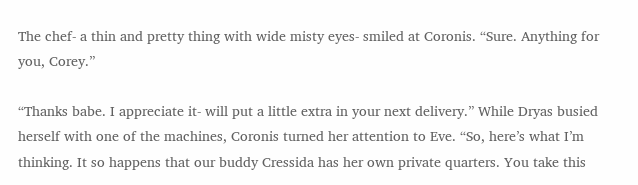The chef- a thin and pretty thing with wide misty eyes- smiled at Coronis. “Sure. Anything for you, Corey.”

“Thanks babe. I appreciate it- will put a little extra in your next delivery.” While Dryas busied herself with one of the machines, Coronis turned her attention to Eve. “So, here’s what I’m thinking. It so happens that our buddy Cressida has her own private quarters. You take this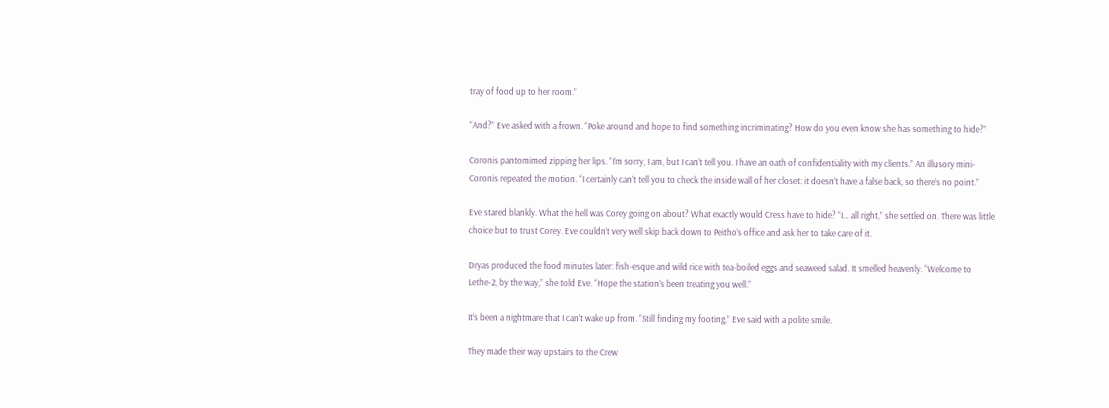tray of food up to her room.”

“And?” Eve asked with a frown. “Poke around and hope to find something incriminating? How do you even know she has something to hide?”

Coronis pantomimed zipping her lips. “I’m sorry, I am, but I can’t tell you. I have an oath of confidentiality with my clients.” An illusory mini-Coronis repeated the motion. “I certainly can’t tell you to check the inside wall of her closet: it doesn’t have a false back, so there’s no point.”

Eve stared blankly. What the hell was Corey going on about? What exactly would Cress have to hide? “I… all right,” she settled on. There was little choice but to trust Corey. Eve couldn’t very well skip back down to Peitho’s office and ask her to take care of it.

Dryas produced the food minutes later: fish-esque and wild rice with tea-boiled eggs and seaweed salad. It smelled heavenly. “Welcome to Lethe-2, by the way,” she told Eve. “Hope the station’s been treating you well.”

It’s been a nightmare that I can’t wake up from. “Still finding my footing,” Eve said with a polite smile.

They made their way upstairs to the Crew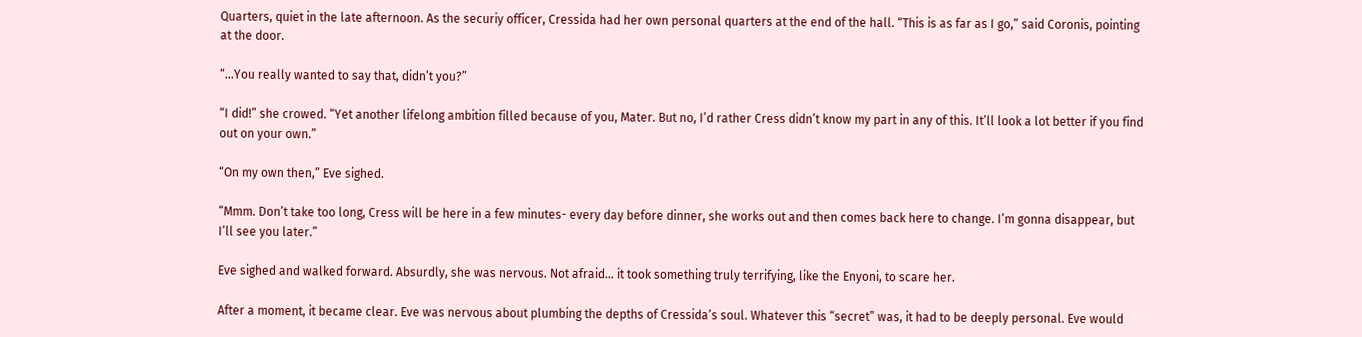Quarters, quiet in the late afternoon. As the securiy officer, Cressida had her own personal quarters at the end of the hall. “This is as far as I go,” said Coronis, pointing at the door.

“…You really wanted to say that, didn’t you?”

“I did!” she crowed. “Yet another lifelong ambition filled because of you, Mater. But no, I’d rather Cress didn’t know my part in any of this. It’ll look a lot better if you find out on your own.”

“On my own then,” Eve sighed.

“Mmm. Don’t take too long, Cress will be here in a few minutes- every day before dinner, she works out and then comes back here to change. I’m gonna disappear, but I’ll see you later.”

Eve sighed and walked forward. Absurdly, she was nervous. Not afraid… it took something truly terrifying, like the Enyoni, to scare her.

After a moment, it became clear. Eve was nervous about plumbing the depths of Cressida’s soul. Whatever this “secret” was, it had to be deeply personal. Eve would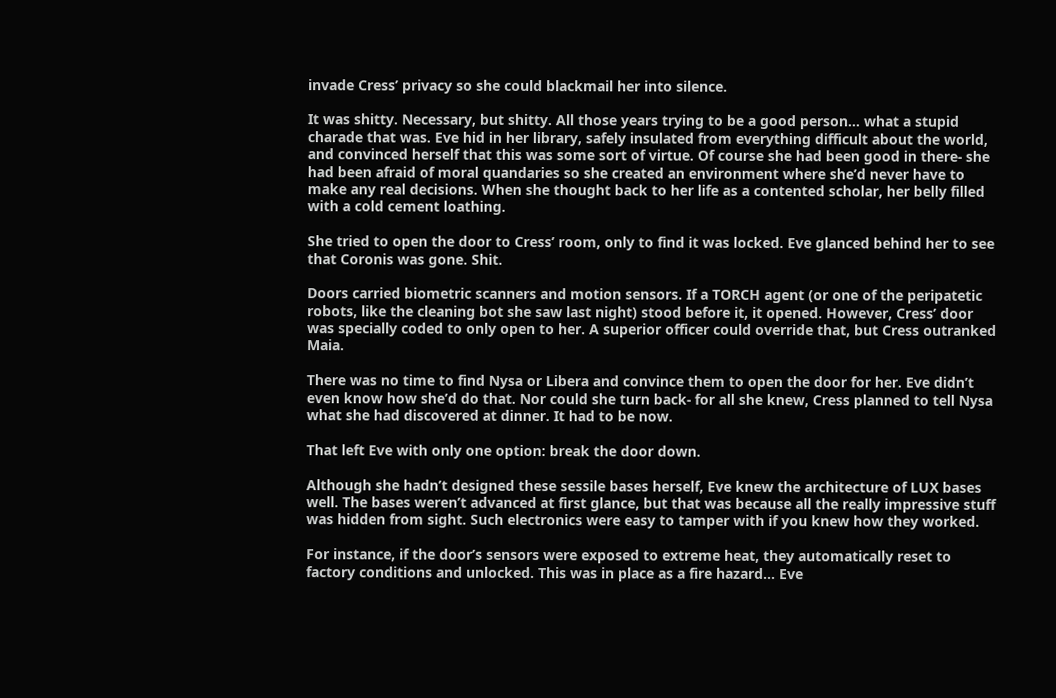invade Cress’ privacy so she could blackmail her into silence.

It was shitty. Necessary, but shitty. All those years trying to be a good person… what a stupid charade that was. Eve hid in her library, safely insulated from everything difficult about the world, and convinced herself that this was some sort of virtue. Of course she had been good in there- she had been afraid of moral quandaries so she created an environment where she’d never have to make any real decisions. When she thought back to her life as a contented scholar, her belly filled with a cold cement loathing.

She tried to open the door to Cress’ room, only to find it was locked. Eve glanced behind her to see that Coronis was gone. Shit.

Doors carried biometric scanners and motion sensors. If a TORCH agent (or one of the peripatetic robots, like the cleaning bot she saw last night) stood before it, it opened. However, Cress’ door was specially coded to only open to her. A superior officer could override that, but Cress outranked Maia.

There was no time to find Nysa or Libera and convince them to open the door for her. Eve didn’t even know how she’d do that. Nor could she turn back- for all she knew, Cress planned to tell Nysa what she had discovered at dinner. It had to be now.

That left Eve with only one option: break the door down.

Although she hadn’t designed these sessile bases herself, Eve knew the architecture of LUX bases well. The bases weren’t advanced at first glance, but that was because all the really impressive stuff was hidden from sight. Such electronics were easy to tamper with if you knew how they worked.

For instance, if the door’s sensors were exposed to extreme heat, they automatically reset to factory conditions and unlocked. This was in place as a fire hazard… Eve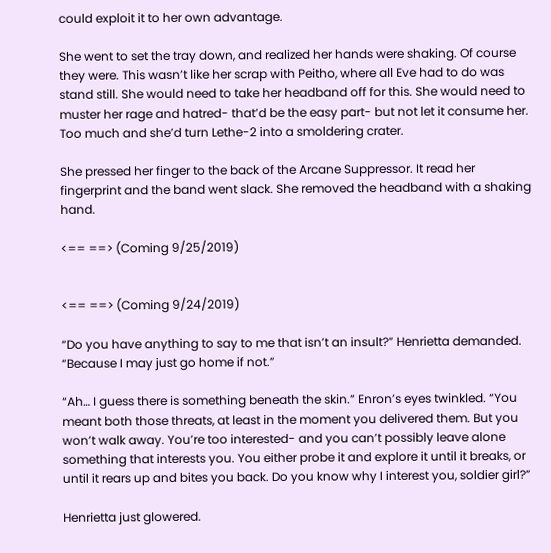could exploit it to her own advantage.

She went to set the tray down, and realized her hands were shaking. Of course they were. This wasn’t like her scrap with Peitho, where all Eve had to do was stand still. She would need to take her headband off for this. She would need to muster her rage and hatred- that’d be the easy part- but not let it consume her. Too much and she’d turn Lethe-2 into a smoldering crater.

She pressed her finger to the back of the Arcane Suppressor. It read her fingerprint and the band went slack. She removed the headband with a shaking hand.

<== ==> (Coming 9/25/2019)


<== ==> (Coming 9/24/2019)

“Do you have anything to say to me that isn’t an insult?” Henrietta demanded. “Because I may just go home if not.”

“Ah… I guess there is something beneath the skin.” Enron’s eyes twinkled. “You meant both those threats, at least in the moment you delivered them. But you won’t walk away. You’re too interested- and you can’t possibly leave alone something that interests you. You either probe it and explore it until it breaks, or until it rears up and bites you back. Do you know why I interest you, soldier girl?”

Henrietta just glowered.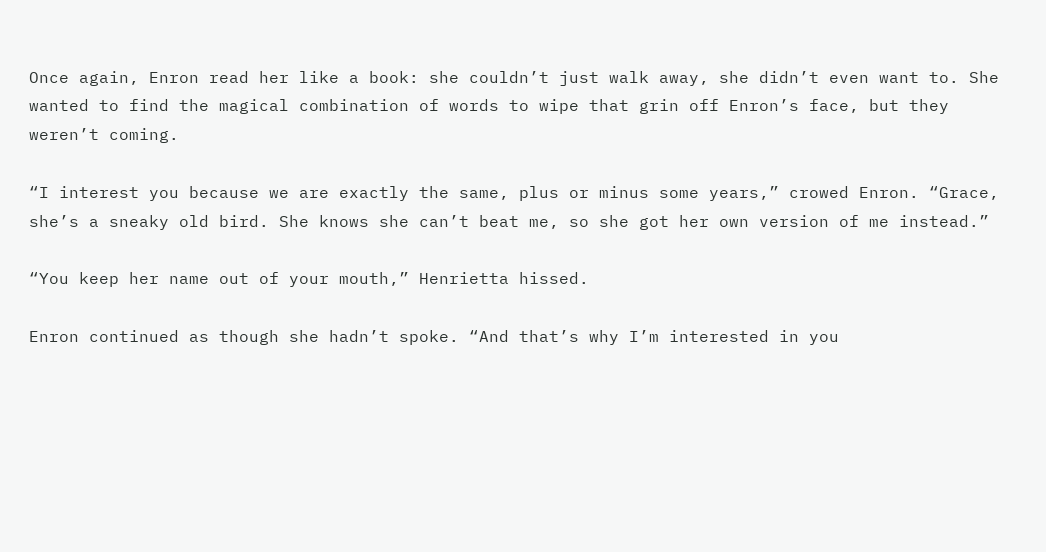Once again, Enron read her like a book: she couldn’t just walk away, she didn’t even want to. She wanted to find the magical combination of words to wipe that grin off Enron’s face, but they weren’t coming.

“I interest you because we are exactly the same, plus or minus some years,” crowed Enron. “Grace, she’s a sneaky old bird. She knows she can’t beat me, so she got her own version of me instead.”

“You keep her name out of your mouth,” Henrietta hissed.

Enron continued as though she hadn’t spoke. “And that’s why I’m interested in you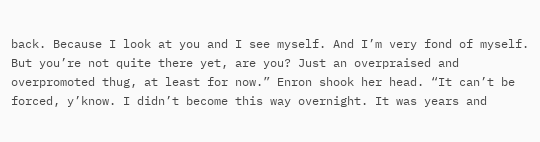back. Because I look at you and I see myself. And I’m very fond of myself. But you’re not quite there yet, are you? Just an overpraised and overpromoted thug, at least for now.” Enron shook her head. “It can’t be forced, y’know. I didn’t become this way overnight. It was years and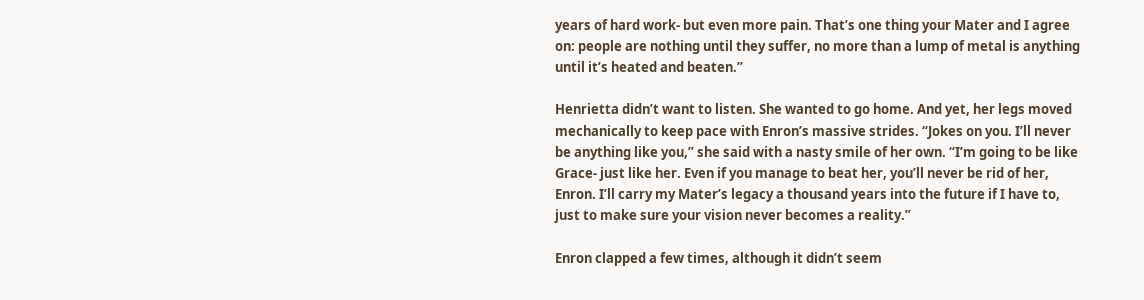years of hard work- but even more pain. That’s one thing your Mater and I agree on: people are nothing until they suffer, no more than a lump of metal is anything until it’s heated and beaten.”

Henrietta didn’t want to listen. She wanted to go home. And yet, her legs moved mechanically to keep pace with Enron’s massive strides. “Jokes on you. I’ll never be anything like you,” she said with a nasty smile of her own. “I’m going to be like Grace- just like her. Even if you manage to beat her, you’ll never be rid of her, Enron. I’ll carry my Mater’s legacy a thousand years into the future if I have to, just to make sure your vision never becomes a reality.”

Enron clapped a few times, although it didn’t seem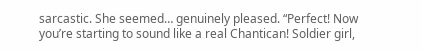sarcastic. She seemed… genuinely pleased. “Perfect! Now you’re starting to sound like a real Chantican! Soldier girl,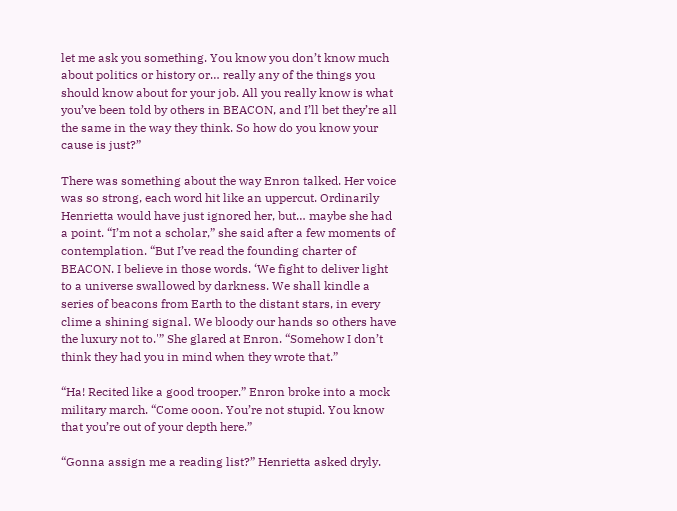let me ask you something. You know you don’t know much about politics or history or… really any of the things you should know about for your job. All you really know is what you’ve been told by others in BEACON, and I’ll bet they’re all the same in the way they think. So how do you know your cause is just?”

There was something about the way Enron talked. Her voice was so strong, each word hit like an uppercut. Ordinarily Henrietta would have just ignored her, but… maybe she had a point. “I’m not a scholar,” she said after a few moments of contemplation. “But I’ve read the founding charter of BEACON. I believe in those words. ‘We fight to deliver light to a universe swallowed by darkness. We shall kindle a series of beacons from Earth to the distant stars, in every clime a shining signal. We bloody our hands so others have the luxury not to.'” She glared at Enron. “Somehow I don’t think they had you in mind when they wrote that.”

“Ha! Recited like a good trooper.” Enron broke into a mock military march. “Come ooon. You’re not stupid. You know that you’re out of your depth here.”

“Gonna assign me a reading list?” Henrietta asked dryly.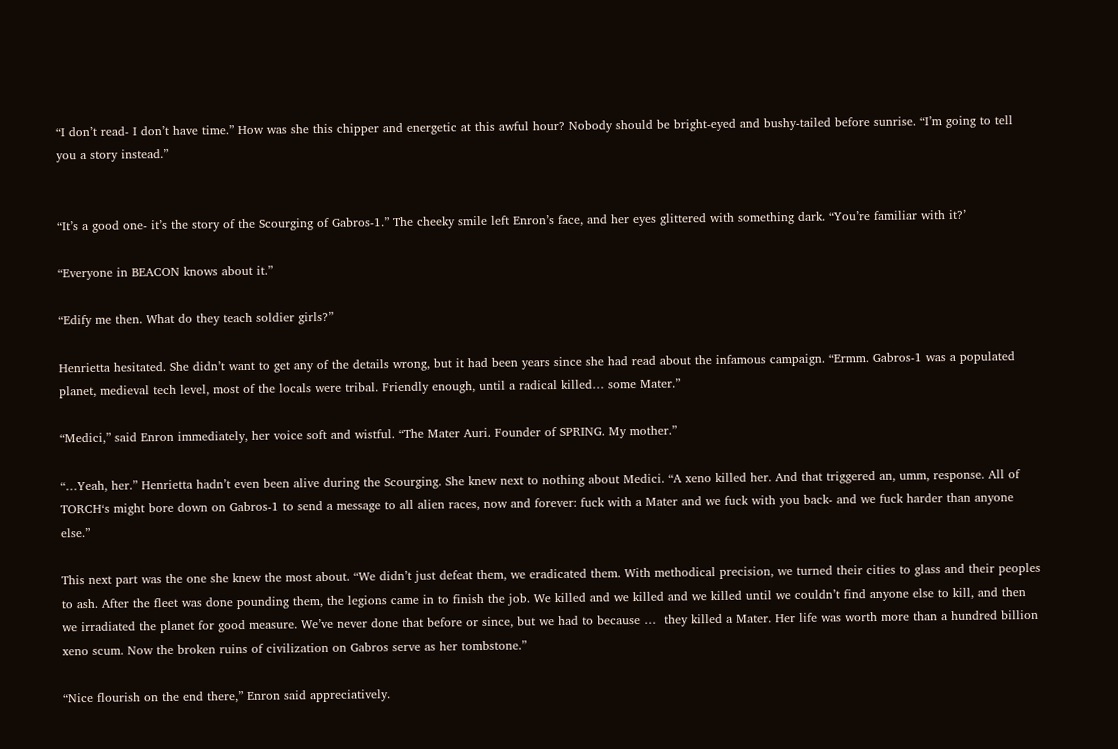“I don’t read- I don’t have time.” How was she this chipper and energetic at this awful hour? Nobody should be bright-eyed and bushy-tailed before sunrise. “I’m going to tell you a story instead.”


“It’s a good one- it’s the story of the Scourging of Gabros-1.” The cheeky smile left Enron’s face, and her eyes glittered with something dark. “You’re familiar with it?’

“Everyone in BEACON knows about it.”

“Edify me then. What do they teach soldier girls?”

Henrietta hesitated. She didn’t want to get any of the details wrong, but it had been years since she had read about the infamous campaign. “Ermm. Gabros-1 was a populated planet, medieval tech level, most of the locals were tribal. Friendly enough, until a radical killed… some Mater.”

“Medici,” said Enron immediately, her voice soft and wistful. “The Mater Auri. Founder of SPRING. My mother.”

“…Yeah, her.” Henrietta hadn’t even been alive during the Scourging. She knew next to nothing about Medici. “A xeno killed her. And that triggered an, umm, response. All of TORCH‘s might bore down on Gabros-1 to send a message to all alien races, now and forever: fuck with a Mater and we fuck with you back- and we fuck harder than anyone else.”

This next part was the one she knew the most about. “We didn’t just defeat them, we eradicated them. With methodical precision, we turned their cities to glass and their peoples to ash. After the fleet was done pounding them, the legions came in to finish the job. We killed and we killed and we killed until we couldn’t find anyone else to kill, and then we irradiated the planet for good measure. We’ve never done that before or since, but we had to because …  they killed a Mater. Her life was worth more than a hundred billion xeno scum. Now the broken ruins of civilization on Gabros serve as her tombstone.”

“Nice flourish on the end there,” Enron said appreciatively.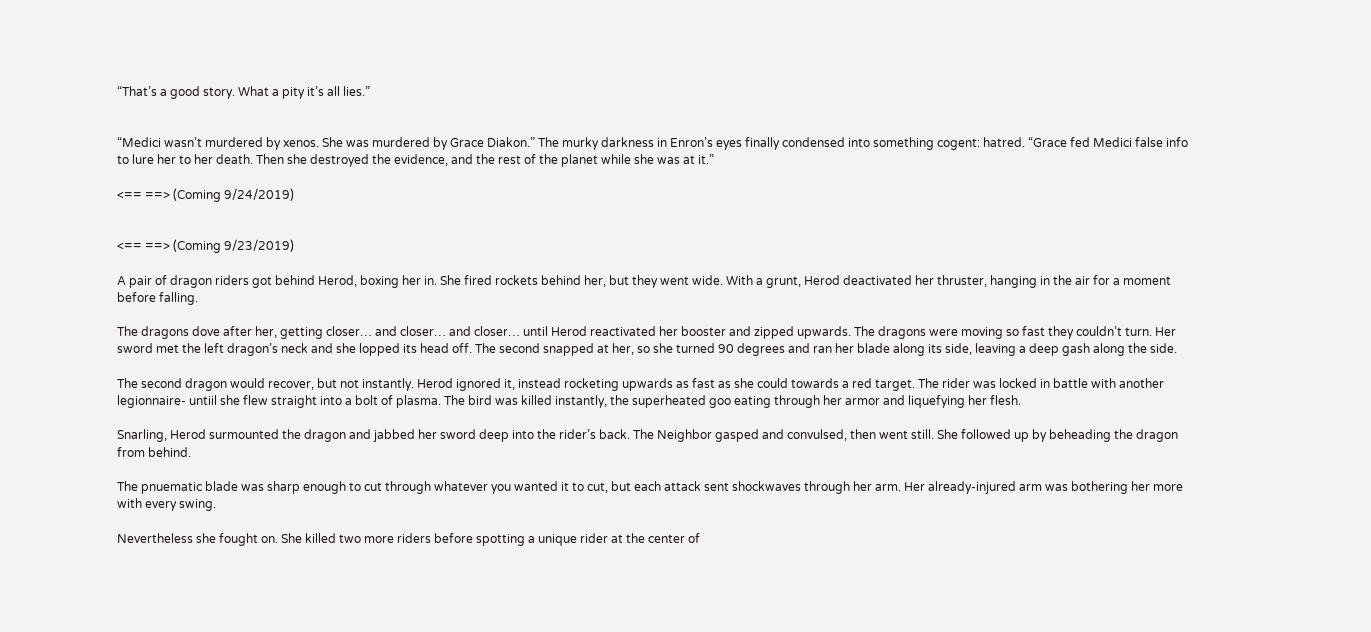“That’s a good story. What a pity it’s all lies.”


“Medici wasn’t murdered by xenos. She was murdered by Grace Diakon.” The murky darkness in Enron’s eyes finally condensed into something cogent: hatred. “Grace fed Medici false info to lure her to her death. Then she destroyed the evidence, and the rest of the planet while she was at it.”

<== ==> (Coming 9/24/2019)


<== ==> (Coming 9/23/2019)

A pair of dragon riders got behind Herod, boxing her in. She fired rockets behind her, but they went wide. With a grunt, Herod deactivated her thruster, hanging in the air for a moment before falling.

The dragons dove after her, getting closer… and closer… and closer… until Herod reactivated her booster and zipped upwards. The dragons were moving so fast they couldn’t turn. Her sword met the left dragon’s neck and she lopped its head off. The second snapped at her, so she turned 90 degrees and ran her blade along its side, leaving a deep gash along the side.

The second dragon would recover, but not instantly. Herod ignored it, instead rocketing upwards as fast as she could towards a red target. The rider was locked in battle with another legionnaire- untiil she flew straight into a bolt of plasma. The bird was killed instantly, the superheated goo eating through her armor and liquefying her flesh.

Snarling, Herod surmounted the dragon and jabbed her sword deep into the rider’s back. The Neighbor gasped and convulsed, then went still. She followed up by beheading the dragon from behind.

The pnuematic blade was sharp enough to cut through whatever you wanted it to cut, but each attack sent shockwaves through her arm. Her already-injured arm was bothering her more with every swing.

Nevertheless she fought on. She killed two more riders before spotting a unique rider at the center of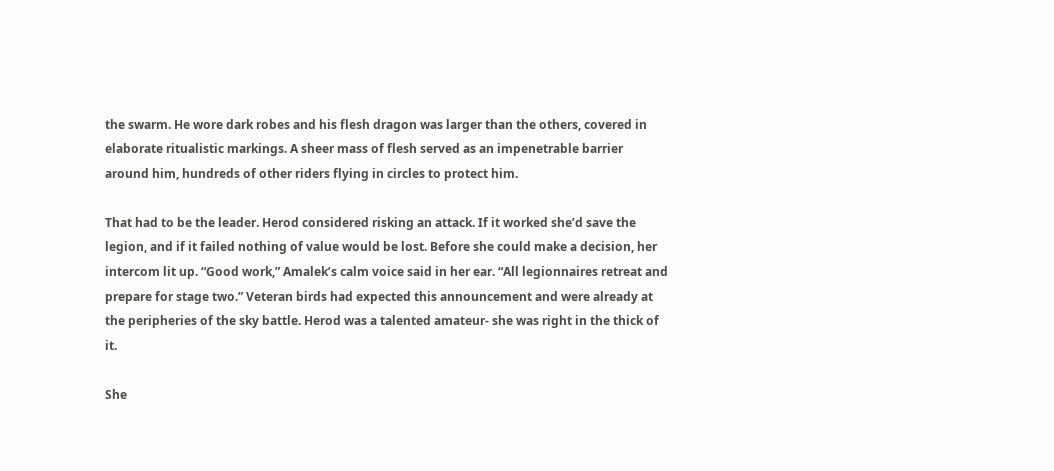the swarm. He wore dark robes and his flesh dragon was larger than the others, covered in elaborate ritualistic markings. A sheer mass of flesh served as an impenetrable barrier around him, hundreds of other riders flying in circles to protect him.

That had to be the leader. Herod considered risking an attack. If it worked she’d save the legion, and if it failed nothing of value would be lost. Before she could make a decision, her intercom lit up. “Good work,” Amalek’s calm voice said in her ear. “All legionnaires retreat and prepare for stage two.” Veteran birds had expected this announcement and were already at the peripheries of the sky battle. Herod was a talented amateur- she was right in the thick of it.

She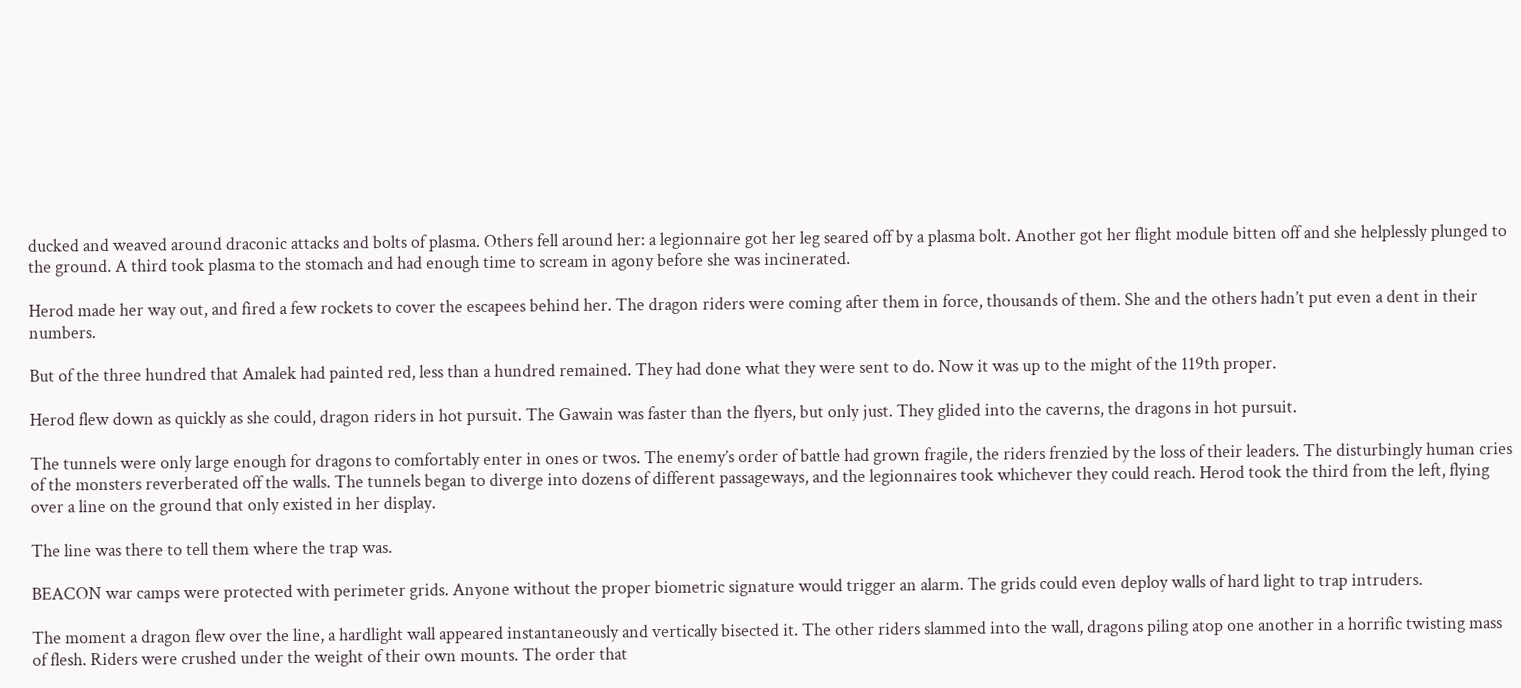ducked and weaved around draconic attacks and bolts of plasma. Others fell around her: a legionnaire got her leg seared off by a plasma bolt. Another got her flight module bitten off and she helplessly plunged to the ground. A third took plasma to the stomach and had enough time to scream in agony before she was incinerated.

Herod made her way out, and fired a few rockets to cover the escapees behind her. The dragon riders were coming after them in force, thousands of them. She and the others hadn’t put even a dent in their numbers.

But of the three hundred that Amalek had painted red, less than a hundred remained. They had done what they were sent to do. Now it was up to the might of the 119th proper.

Herod flew down as quickly as she could, dragon riders in hot pursuit. The Gawain was faster than the flyers, but only just. They glided into the caverns, the dragons in hot pursuit.

The tunnels were only large enough for dragons to comfortably enter in ones or twos. The enemy’s order of battle had grown fragile, the riders frenzied by the loss of their leaders. The disturbingly human cries of the monsters reverberated off the walls. The tunnels began to diverge into dozens of different passageways, and the legionnaires took whichever they could reach. Herod took the third from the left, flying over a line on the ground that only existed in her display.

The line was there to tell them where the trap was.

BEACON war camps were protected with perimeter grids. Anyone without the proper biometric signature would trigger an alarm. The grids could even deploy walls of hard light to trap intruders.

The moment a dragon flew over the line, a hardlight wall appeared instantaneously and vertically bisected it. The other riders slammed into the wall, dragons piling atop one another in a horrific twisting mass of flesh. Riders were crushed under the weight of their own mounts. The order that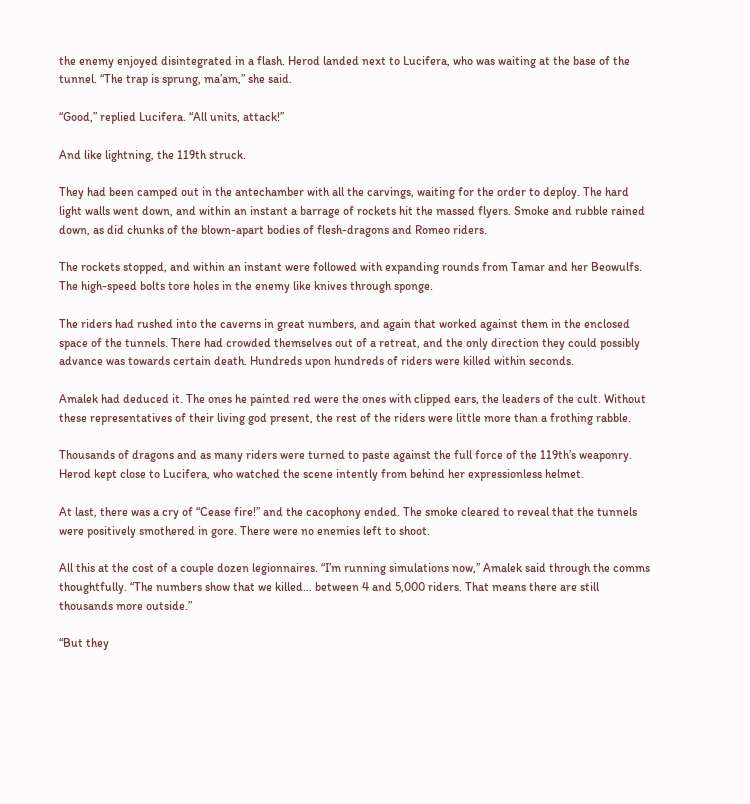the enemy enjoyed disintegrated in a flash. Herod landed next to Lucifera, who was waiting at the base of the tunnel. “The trap is sprung, ma’am,” she said.

“Good,” replied Lucifera. “All units, attack!”

And like lightning, the 119th struck.

They had been camped out in the antechamber with all the carvings, waiting for the order to deploy. The hard light walls went down, and within an instant a barrage of rockets hit the massed flyers. Smoke and rubble rained down, as did chunks of the blown-apart bodies of flesh-dragons and Romeo riders.

The rockets stopped, and within an instant were followed with expanding rounds from Tamar and her Beowulfs. The high-speed bolts tore holes in the enemy like knives through sponge.

The riders had rushed into the caverns in great numbers, and again that worked against them in the enclosed space of the tunnels. There had crowded themselves out of a retreat, and the only direction they could possibly advance was towards certain death. Hundreds upon hundreds of riders were killed within seconds.

Amalek had deduced it. The ones he painted red were the ones with clipped ears, the leaders of the cult. Without these representatives of their living god present, the rest of the riders were little more than a frothing rabble.

Thousands of dragons and as many riders were turned to paste against the full force of the 119th’s weaponry. Herod kept close to Lucifera, who watched the scene intently from behind her expressionless helmet.

At last, there was a cry of “Cease fire!” and the cacophony ended. The smoke cleared to reveal that the tunnels were positively smothered in gore. There were no enemies left to shoot.

All this at the cost of a couple dozen legionnaires. “I’m running simulations now,” Amalek said through the comms thoughtfully. “The numbers show that we killed… between 4 and 5,000 riders. That means there are still thousands more outside.”

“But they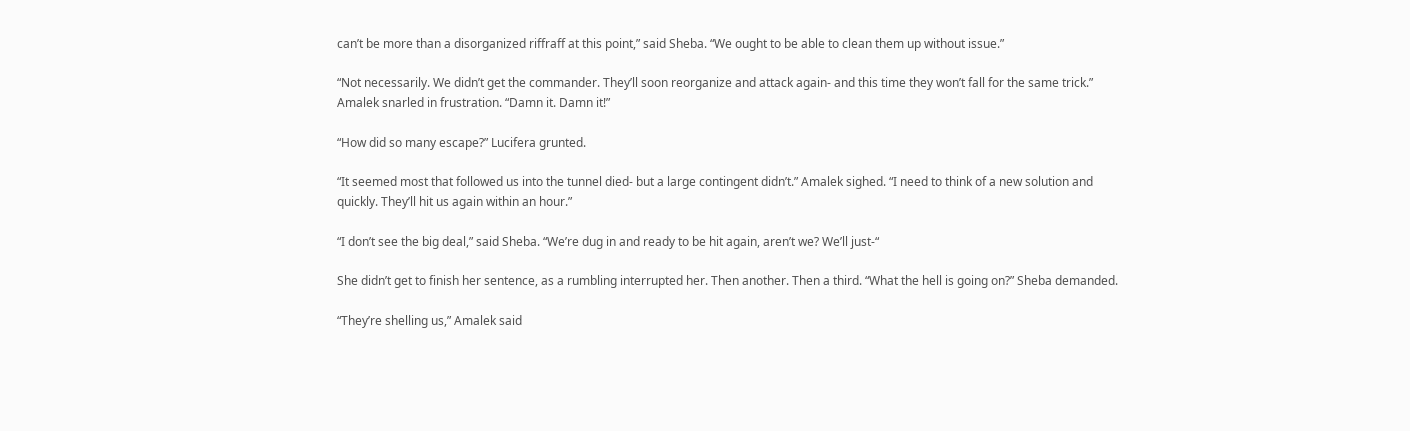can’t be more than a disorganized riffraff at this point,” said Sheba. “We ought to be able to clean them up without issue.”

“Not necessarily. We didn’t get the commander. They’ll soon reorganize and attack again- and this time they won’t fall for the same trick.” Amalek snarled in frustration. “Damn it. Damn it!”

“How did so many escape?” Lucifera grunted.

“It seemed most that followed us into the tunnel died- but a large contingent didn’t.” Amalek sighed. “I need to think of a new solution and quickly. They’ll hit us again within an hour.”

“I don’t see the big deal,” said Sheba. “We’re dug in and ready to be hit again, aren’t we? We’ll just-“

She didn’t get to finish her sentence, as a rumbling interrupted her. Then another. Then a third. “What the hell is going on?” Sheba demanded.

“They’re shelling us,” Amalek said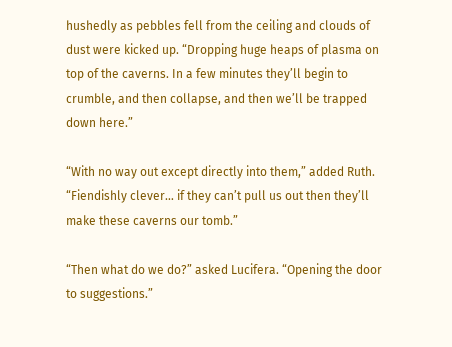hushedly as pebbles fell from the ceiling and clouds of dust were kicked up. “Dropping huge heaps of plasma on top of the caverns. In a few minutes they’ll begin to crumble, and then collapse, and then we’ll be trapped down here.”

“With no way out except directly into them,” added Ruth. “Fiendishly clever… if they can’t pull us out then they’ll make these caverns our tomb.”

“Then what do we do?” asked Lucifera. “Opening the door to suggestions.”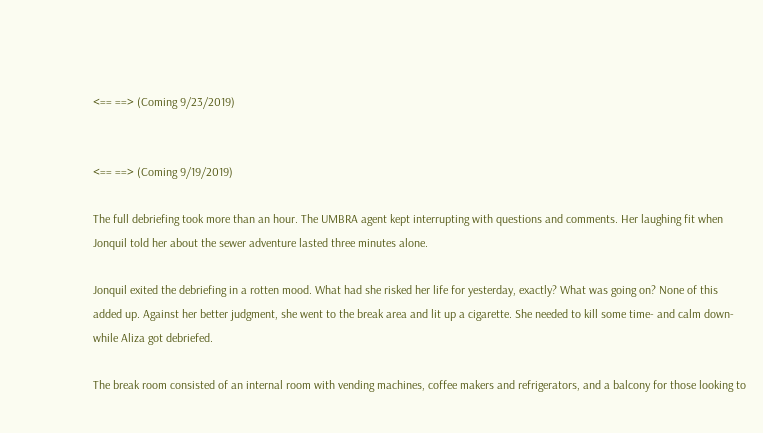<== ==> (Coming 9/23/2019)


<== ==> (Coming 9/19/2019)

The full debriefing took more than an hour. The UMBRA agent kept interrupting with questions and comments. Her laughing fit when Jonquil told her about the sewer adventure lasted three minutes alone.

Jonquil exited the debriefing in a rotten mood. What had she risked her life for yesterday, exactly? What was going on? None of this added up. Against her better judgment, she went to the break area and lit up a cigarette. She needed to kill some time- and calm down- while Aliza got debriefed.

The break room consisted of an internal room with vending machines, coffee makers and refrigerators, and a balcony for those looking to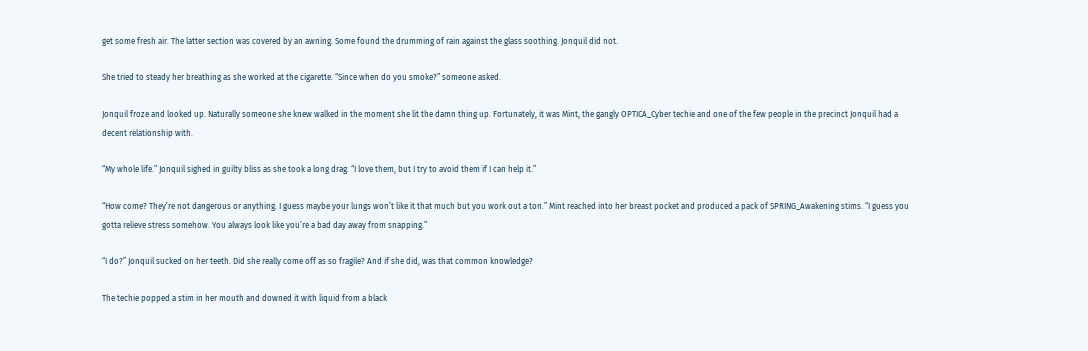get some fresh air. The latter section was covered by an awning. Some found the drumming of rain against the glass soothing. Jonquil did not.

She tried to steady her breathing as she worked at the cigarette. “Since when do you smoke?” someone asked.

Jonquil froze and looked up. Naturally someone she knew walked in the moment she lit the damn thing up. Fortunately, it was Mint, the gangly OPTICA_Cyber techie and one of the few people in the precinct Jonquil had a decent relationship with.

“My whole life.” Jonquil sighed in guilty bliss as she took a long drag. “I love them, but I try to avoid them if I can help it.”

“How come? They’re not dangerous or anything. I guess maybe your lungs won’t like it that much but you work out a ton.” Mint reached into her breast pocket and produced a pack of SPRING_Awakening stims. “I guess you gotta relieve stress somehow. You always look like you’re a bad day away from snapping.”

“I do?” Jonquil sucked on her teeth. Did she really come off as so fragile? And if she did, was that common knowledge?

The techie popped a stim in her mouth and downed it with liquid from a black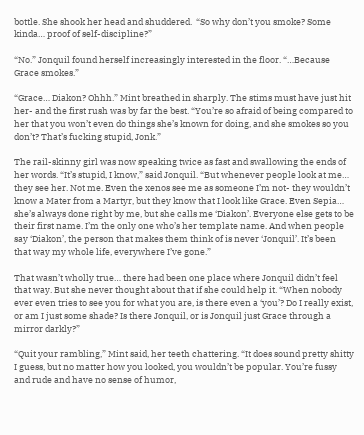bottle. She shook her head and shuddered.  “So why don’t you smoke? Some kinda… proof of self-discipline?”

“No.” Jonquil found herself increasingly interested in the floor. “…Because Grace smokes.”

“Grace… Diakon? Ohhh.” Mint breathed in sharply. The stims must have just hit her- and the first rush was by far the best. “You’re so afraid of being compared to her that you won’t even do things she’s known for doing, and she smokes so you don’t? That’s fucking stupid, Jonk.”

The rail-skinny girl was now speaking twice as fast and swallowing the ends of her words. “It’s stupid, I know,” said Jonquil. “But whenever people look at me… they see her. Not me. Even the xenos see me as someone I’m not- they wouldn’t know a Mater from a Martyr, but they know that I look like Grace. Even Sepia… she’s always done right by me, but she calls me ‘Diakon’. Everyone else gets to be their first name. I’m the only one who’s her template name. And when people say ‘Diakon’, the person that makes them think of is never ‘Jonquil’. It’s been that way my whole life, everywhere I’ve gone.”

That wasn’t wholly true… there had been one place where Jonquil didn’t feel that way. But she never thought about that if she could help it. “When nobody ever even tries to see you for what you are, is there even a ‘you’? Do I really exist, or am I just some shade? Is there Jonquil, or is Jonquil just Grace through a mirror darkly?”

“Quit your rambling,” Mint said, her teeth chattering. “It does sound pretty shitty I guess, but no matter how you looked, you wouldn’t be popular. You’re fussy and rude and have no sense of humor,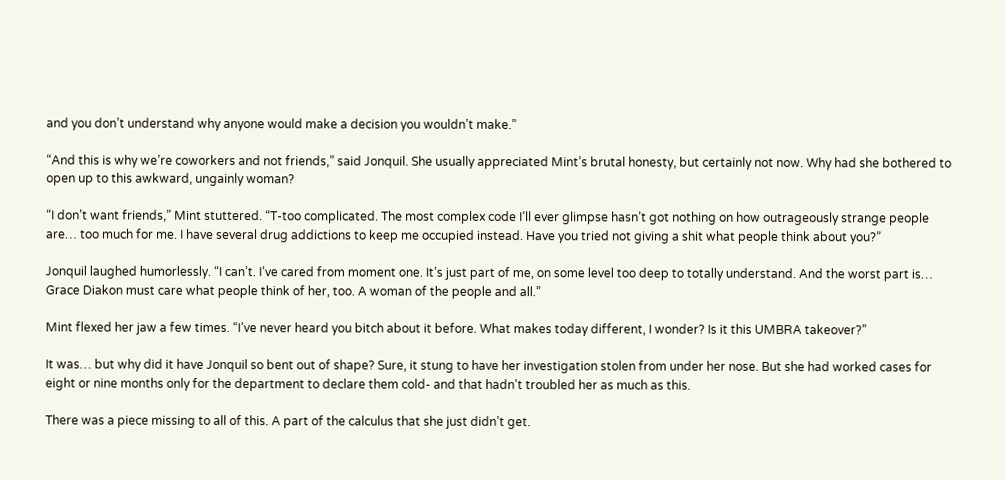and you don’t understand why anyone would make a decision you wouldn’t make.”

“And this is why we’re coworkers and not friends,” said Jonquil. She usually appreciated Mint’s brutal honesty, but certainly not now. Why had she bothered to open up to this awkward, ungainly woman?

“I don’t want friends,” Mint stuttered. “T-too complicated. The most complex code I’ll ever glimpse hasn’t got nothing on how outrageously strange people are… too much for me. I have several drug addictions to keep me occupied instead. Have you tried not giving a shit what people think about you?”

Jonquil laughed humorlessly. “I can’t. I’ve cared from moment one. It’s just part of me, on some level too deep to totally understand. And the worst part is… Grace Diakon must care what people think of her, too. A woman of the people and all.”

Mint flexed her jaw a few times. “I’ve never heard you bitch about it before. What makes today different, I wonder? Is it this UMBRA takeover?”

It was… but why did it have Jonquil so bent out of shape? Sure, it stung to have her investigation stolen from under her nose. But she had worked cases for eight or nine months only for the department to declare them cold- and that hadn’t troubled her as much as this.

There was a piece missing to all of this. A part of the calculus that she just didn’t get.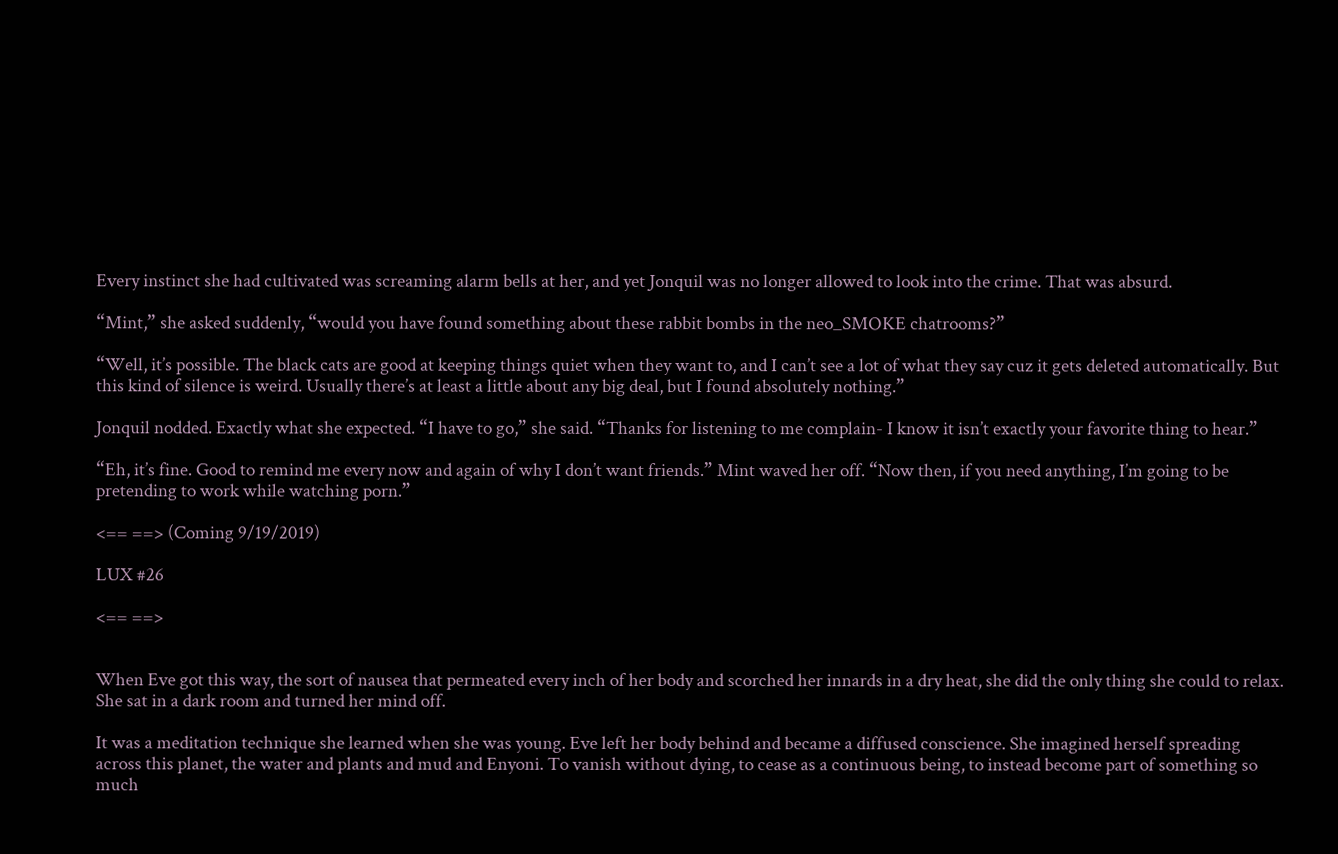Every instinct she had cultivated was screaming alarm bells at her, and yet Jonquil was no longer allowed to look into the crime. That was absurd.

“Mint,” she asked suddenly, “would you have found something about these rabbit bombs in the neo_SMOKE chatrooms?”

“Well, it’s possible. The black cats are good at keeping things quiet when they want to, and I can’t see a lot of what they say cuz it gets deleted automatically. But this kind of silence is weird. Usually there’s at least a little about any big deal, but I found absolutely nothing.”

Jonquil nodded. Exactly what she expected. “I have to go,” she said. “Thanks for listening to me complain- I know it isn’t exactly your favorite thing to hear.”

“Eh, it’s fine. Good to remind me every now and again of why I don’t want friends.” Mint waved her off. “Now then, if you need anything, I’m going to be pretending to work while watching porn.”

<== ==> (Coming 9/19/2019)

LUX #26

<== ==>


When Eve got this way, the sort of nausea that permeated every inch of her body and scorched her innards in a dry heat, she did the only thing she could to relax. She sat in a dark room and turned her mind off.

It was a meditation technique she learned when she was young. Eve left her body behind and became a diffused conscience. She imagined herself spreading across this planet, the water and plants and mud and Enyoni. To vanish without dying, to cease as a continuous being, to instead become part of something so much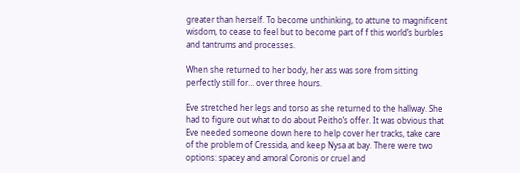greater than herself. To become unthinking, to attune to magnificent wisdom, to cease to feel but to become part of f this world’s burbles and tantrums and processes.

When she returned to her body, her ass was sore from sitting perfectly still for… over three hours.

Eve stretched her legs and torso as she returned to the hallway. She had to figure out what to do about Peitho’s offer. It was obvious that Eve needed someone down here to help cover her tracks, take care of the problem of Cressida, and keep Nysa at bay. There were two options: spacey and amoral Coronis or cruel and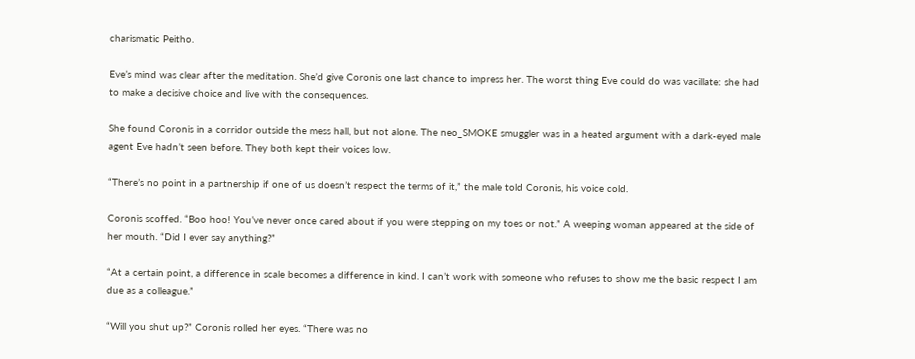charismatic Peitho.

Eve’s mind was clear after the meditation. She’d give Coronis one last chance to impress her. The worst thing Eve could do was vacillate: she had to make a decisive choice and live with the consequences.

She found Coronis in a corridor outside the mess hall, but not alone. The neo_SMOKE smuggler was in a heated argument with a dark-eyed male agent Eve hadn’t seen before. They both kept their voices low.

“There’s no point in a partnership if one of us doesn’t respect the terms of it,” the male told Coronis, his voice cold.

Coronis scoffed. “Boo hoo! You’ve never once cared about if you were stepping on my toes or not.” A weeping woman appeared at the side of her mouth. “Did I ever say anything?”

“At a certain point, a difference in scale becomes a difference in kind. I can’t work with someone who refuses to show me the basic respect I am due as a colleague.”

“Will you shut up?” Coronis rolled her eyes. “There was no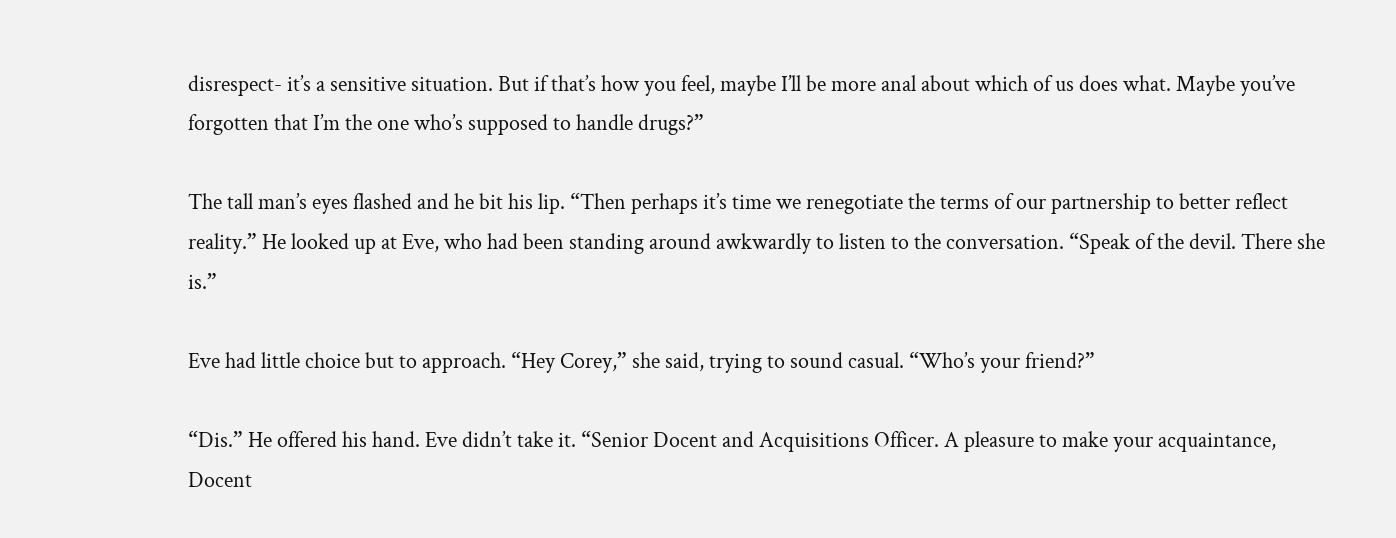disrespect- it’s a sensitive situation. But if that’s how you feel, maybe I’ll be more anal about which of us does what. Maybe you’ve forgotten that I’m the one who’s supposed to handle drugs?”

The tall man’s eyes flashed and he bit his lip. “Then perhaps it’s time we renegotiate the terms of our partnership to better reflect reality.” He looked up at Eve, who had been standing around awkwardly to listen to the conversation. “Speak of the devil. There she is.”

Eve had little choice but to approach. “Hey Corey,” she said, trying to sound casual. “Who’s your friend?”

“Dis.” He offered his hand. Eve didn’t take it. “Senior Docent and Acquisitions Officer. A pleasure to make your acquaintance, Docent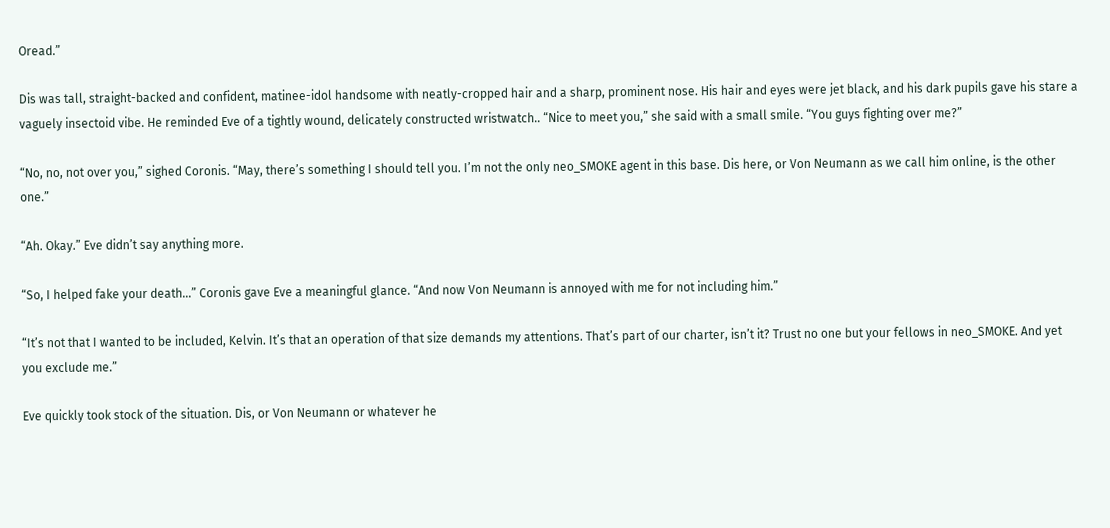Oread.”

Dis was tall, straight-backed and confident, matinee-idol handsome with neatly-cropped hair and a sharp, prominent nose. His hair and eyes were jet black, and his dark pupils gave his stare a vaguely insectoid vibe. He reminded Eve of a tightly wound, delicately constructed wristwatch.. “Nice to meet you,” she said with a small smile. “You guys fighting over me?”

“No, no, not over you,” sighed Coronis. “May, there’s something I should tell you. I’m not the only neo_SMOKE agent in this base. Dis here, or Von Neumann as we call him online, is the other one.”

“Ah. Okay.” Eve didn’t say anything more.

“So, I helped fake your death…” Coronis gave Eve a meaningful glance. “And now Von Neumann is annoyed with me for not including him.”

“It’s not that I wanted to be included, Kelvin. It’s that an operation of that size demands my attentions. That’s part of our charter, isn’t it? Trust no one but your fellows in neo_SMOKE. And yet you exclude me.”

Eve quickly took stock of the situation. Dis, or Von Neumann or whatever he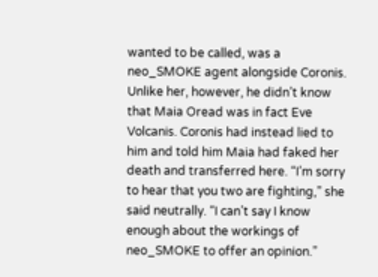wanted to be called, was a neo_SMOKE agent alongside Coronis. Unlike her, however, he didn’t know that Maia Oread was in fact Eve Volcanis. Coronis had instead lied to him and told him Maia had faked her death and transferred here. “I’m sorry to hear that you two are fighting,” she said neutrally. “I can’t say I know enough about the workings of neo_SMOKE to offer an opinion.”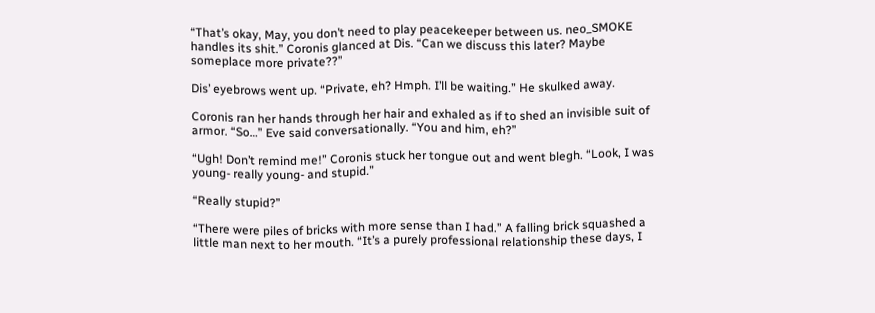“That’s okay, May, you don’t need to play peacekeeper between us. neo_SMOKE handles its shit.” Coronis glanced at Dis. “Can we discuss this later? Maybe someplace more private??”

Dis’ eyebrows went up. “Private, eh? Hmph. I’ll be waiting.” He skulked away.

Coronis ran her hands through her hair and exhaled as if to shed an invisible suit of armor. “So…” Eve said conversationally. “You and him, eh?”

“Ugh! Don’t remind me!” Coronis stuck her tongue out and went blegh. “Look, I was young- really young- and stupid.”

“Really stupid?”

“There were piles of bricks with more sense than I had.” A falling brick squashed a little man next to her mouth. “It’s a purely professional relationship these days, I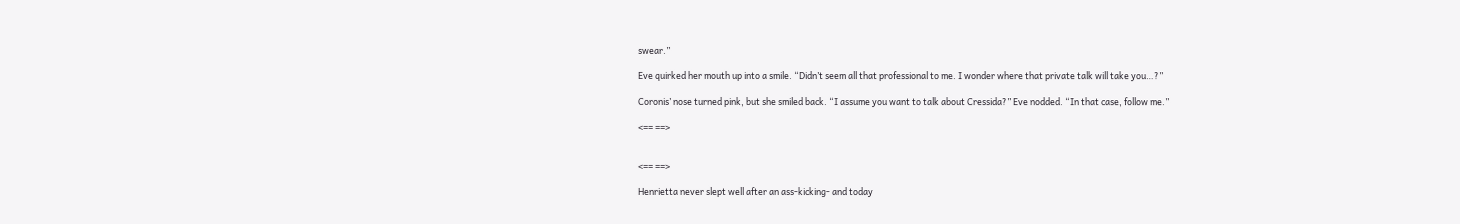swear.”

Eve quirked her mouth up into a smile. “Didn’t seem all that professional to me. I wonder where that private talk will take you…?”

Coronis’ nose turned pink, but she smiled back. “I assume you want to talk about Cressida?” Eve nodded. “In that case, follow me.”

<== ==>


<== ==>

Henrietta never slept well after an ass-kicking- and today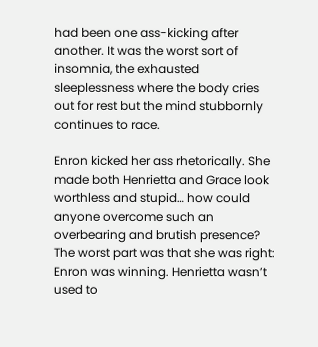had been one ass-kicking after another. It was the worst sort of insomnia, the exhausted sleeplessness where the body cries out for rest but the mind stubbornly continues to race.

Enron kicked her ass rhetorically. She made both Henrietta and Grace look worthless and stupid… how could anyone overcome such an overbearing and brutish presence? The worst part was that she was right: Enron was winning. Henrietta wasn’t used to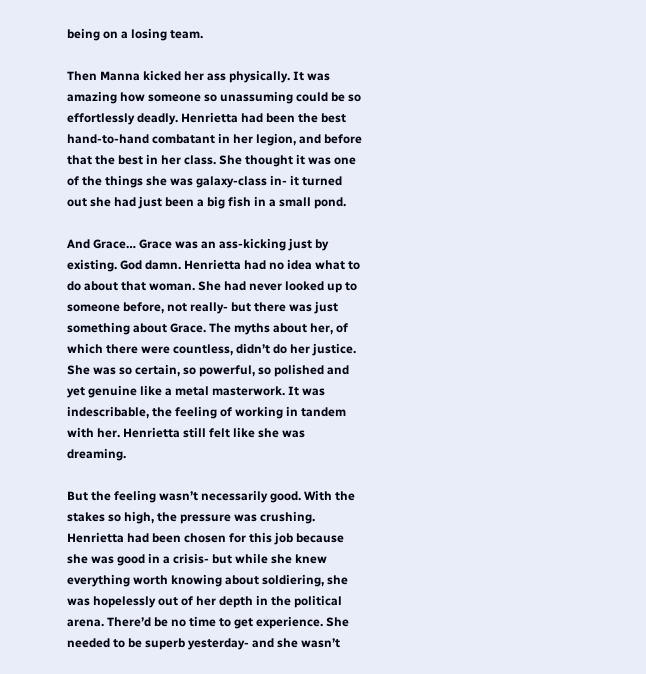being on a losing team.

Then Manna kicked her ass physically. It was amazing how someone so unassuming could be so effortlessly deadly. Henrietta had been the best hand-to-hand combatant in her legion, and before that the best in her class. She thought it was one of the things she was galaxy-class in- it turned out she had just been a big fish in a small pond.

And Grace… Grace was an ass-kicking just by existing. God damn. Henrietta had no idea what to do about that woman. She had never looked up to someone before, not really- but there was just something about Grace. The myths about her, of which there were countless, didn’t do her justice. She was so certain, so powerful, so polished and yet genuine like a metal masterwork. It was indescribable, the feeling of working in tandem with her. Henrietta still felt like she was dreaming.

But the feeling wasn’t necessarily good. With the stakes so high, the pressure was crushing. Henrietta had been chosen for this job because she was good in a crisis- but while she knew everything worth knowing about soldiering, she was hopelessly out of her depth in the political arena. There’d be no time to get experience. She needed to be superb yesterday- and she wasn’t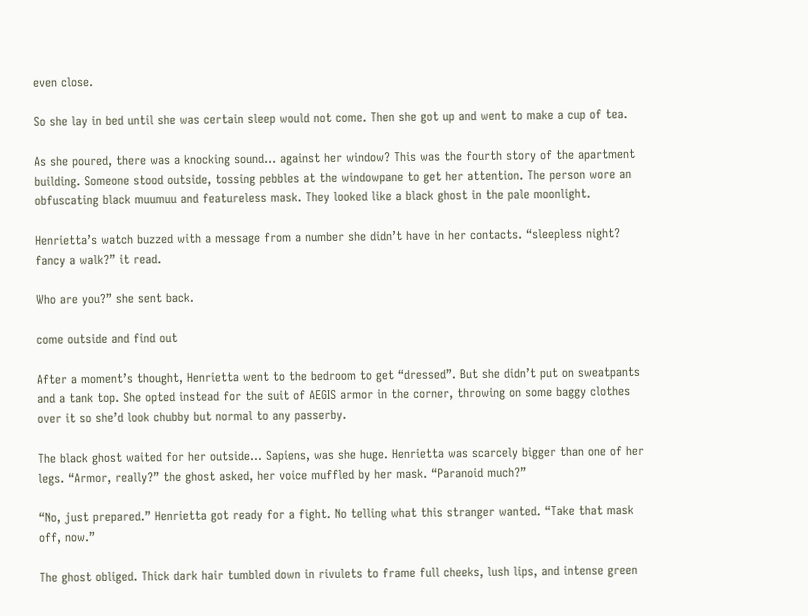even close.

So she lay in bed until she was certain sleep would not come. Then she got up and went to make a cup of tea.

As she poured, there was a knocking sound… against her window? This was the fourth story of the apartment building. Someone stood outside, tossing pebbles at the windowpane to get her attention. The person wore an obfuscating black muumuu and featureless mask. They looked like a black ghost in the pale moonlight.

Henrietta’s watch buzzed with a message from a number she didn’t have in her contacts. “sleepless night? fancy a walk?” it read.

Who are you?” she sent back.

come outside and find out

After a moment’s thought, Henrietta went to the bedroom to get “dressed”. But she didn’t put on sweatpants and a tank top. She opted instead for the suit of AEGIS armor in the corner, throwing on some baggy clothes over it so she’d look chubby but normal to any passerby.

The black ghost waited for her outside… Sapiens, was she huge. Henrietta was scarcely bigger than one of her legs. “Armor, really?” the ghost asked, her voice muffled by her mask. “Paranoid much?”

“No, just prepared.” Henrietta got ready for a fight. No telling what this stranger wanted. “Take that mask off, now.”

The ghost obliged. Thick dark hair tumbled down in rivulets to frame full cheeks, lush lips, and intense green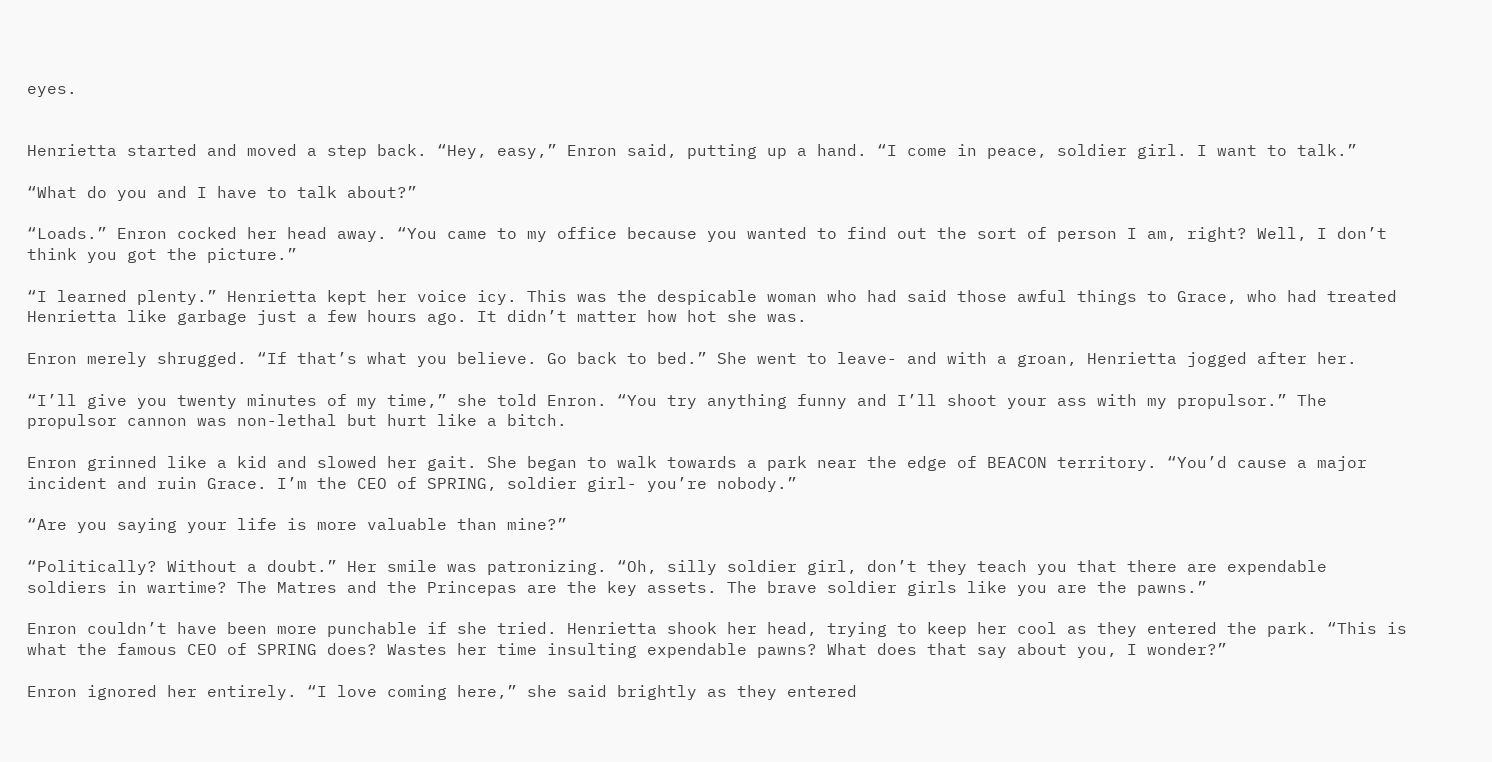eyes.


Henrietta started and moved a step back. “Hey, easy,” Enron said, putting up a hand. “I come in peace, soldier girl. I want to talk.”

“What do you and I have to talk about?”

“Loads.” Enron cocked her head away. “You came to my office because you wanted to find out the sort of person I am, right? Well, I don’t think you got the picture.”

“I learned plenty.” Henrietta kept her voice icy. This was the despicable woman who had said those awful things to Grace, who had treated Henrietta like garbage just a few hours ago. It didn’t matter how hot she was.

Enron merely shrugged. “If that’s what you believe. Go back to bed.” She went to leave- and with a groan, Henrietta jogged after her.

“I’ll give you twenty minutes of my time,” she told Enron. “You try anything funny and I’ll shoot your ass with my propulsor.” The propulsor cannon was non-lethal but hurt like a bitch.

Enron grinned like a kid and slowed her gait. She began to walk towards a park near the edge of BEACON territory. “You’d cause a major incident and ruin Grace. I’m the CEO of SPRING, soldier girl- you’re nobody.”

“Are you saying your life is more valuable than mine?”

“Politically? Without a doubt.” Her smile was patronizing. “Oh, silly soldier girl, don’t they teach you that there are expendable soldiers in wartime? The Matres and the Princepas are the key assets. The brave soldier girls like you are the pawns.”

Enron couldn’t have been more punchable if she tried. Henrietta shook her head, trying to keep her cool as they entered the park. “This is what the famous CEO of SPRING does? Wastes her time insulting expendable pawns? What does that say about you, I wonder?”

Enron ignored her entirely. “I love coming here,” she said brightly as they entered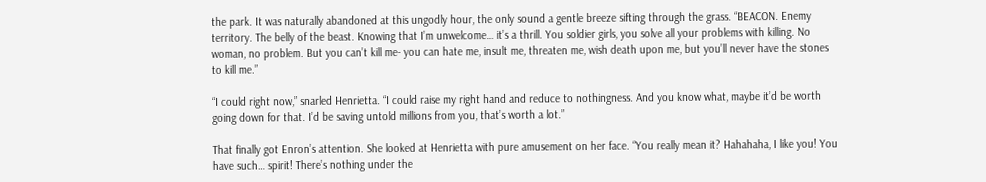the park. It was naturally abandoned at this ungodly hour, the only sound a gentle breeze sifting through the grass. “BEACON. Enemy territory. The belly of the beast. Knowing that I’m unwelcome… it’s a thrill. You soldier girls, you solve all your problems with killing. No woman, no problem. But you can’t kill me- you can hate me, insult me, threaten me, wish death upon me, but you’ll never have the stones to kill me.”

“I could right now,” snarled Henrietta. “I could raise my right hand and reduce to nothingness. And you know what, maybe it’d be worth going down for that. I’d be saving untold millions from you, that’s worth a lot.”

That finally got Enron’s attention. She looked at Henrietta with pure amusement on her face. “You really mean it? Hahahaha, I like you! You have such… spirit! There’s nothing under the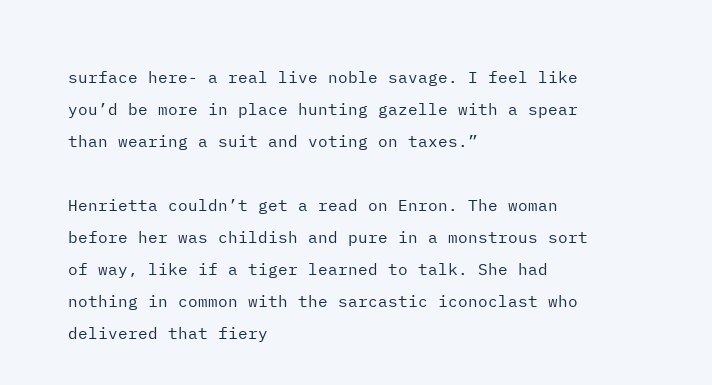surface here- a real live noble savage. I feel like you’d be more in place hunting gazelle with a spear than wearing a suit and voting on taxes.”

Henrietta couldn’t get a read on Enron. The woman before her was childish and pure in a monstrous sort of way, like if a tiger learned to talk. She had nothing in common with the sarcastic iconoclast who delivered that fiery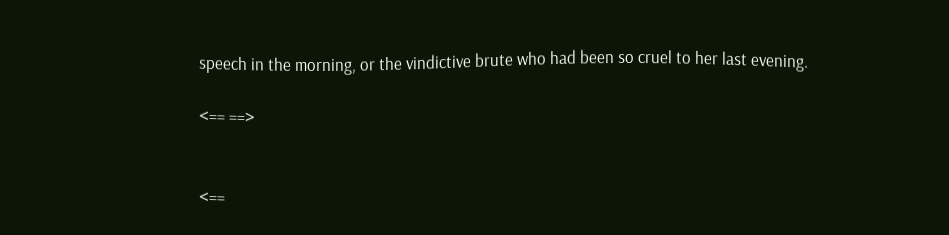speech in the morning, or the vindictive brute who had been so cruel to her last evening.

<== ==>


<==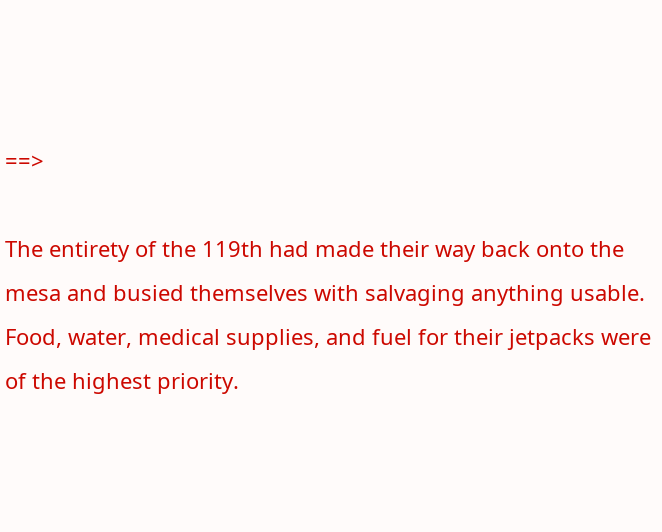==>

The entirety of the 119th had made their way back onto the mesa and busied themselves with salvaging anything usable. Food, water, medical supplies, and fuel for their jetpacks were of the highest priority.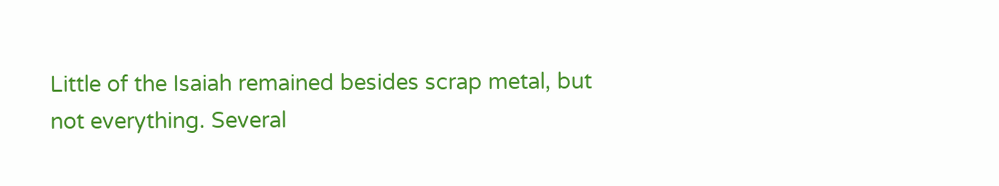Little of the Isaiah remained besides scrap metal, but not everything. Several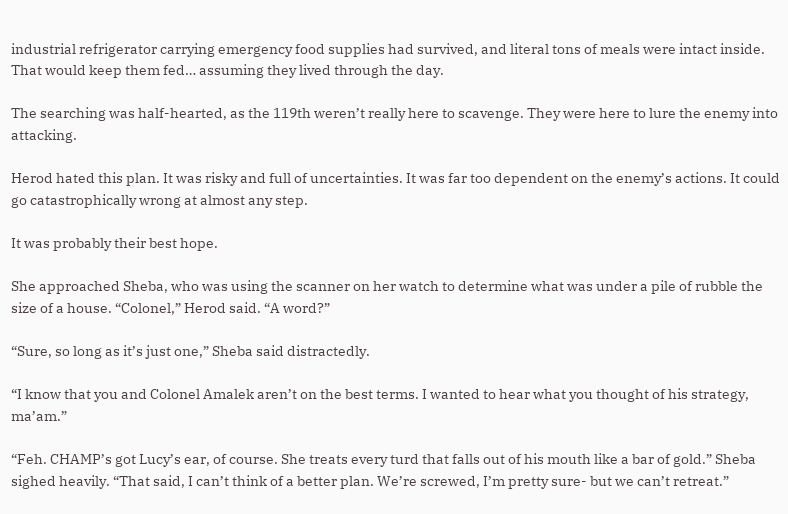industrial refrigerator carrying emergency food supplies had survived, and literal tons of meals were intact inside. That would keep them fed… assuming they lived through the day.

The searching was half-hearted, as the 119th weren’t really here to scavenge. They were here to lure the enemy into attacking.

Herod hated this plan. It was risky and full of uncertainties. It was far too dependent on the enemy’s actions. It could go catastrophically wrong at almost any step.

It was probably their best hope.

She approached Sheba, who was using the scanner on her watch to determine what was under a pile of rubble the size of a house. “Colonel,” Herod said. “A word?”

“Sure, so long as it’s just one,” Sheba said distractedly.

“I know that you and Colonel Amalek aren’t on the best terms. I wanted to hear what you thought of his strategy, ma’am.”

“Feh. CHAMP’s got Lucy’s ear, of course. She treats every turd that falls out of his mouth like a bar of gold.” Sheba sighed heavily. “That said, I can’t think of a better plan. We’re screwed, I’m pretty sure- but we can’t retreat.”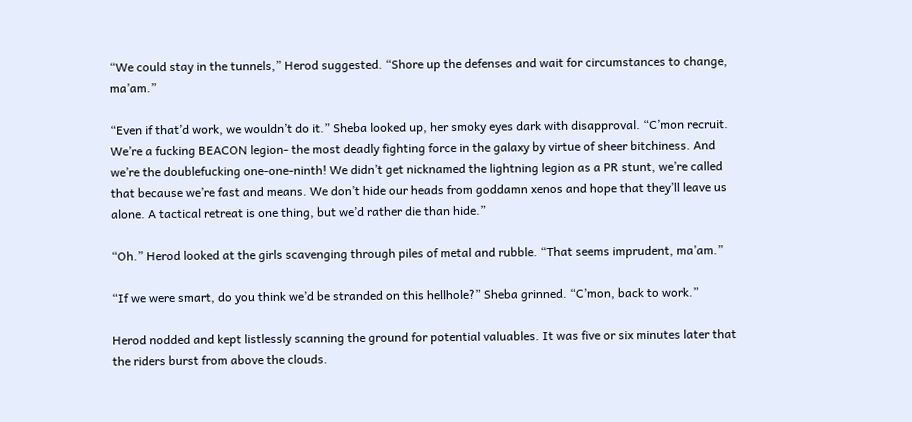“We could stay in the tunnels,” Herod suggested. “Shore up the defenses and wait for circumstances to change, ma’am.”

“Even if that’d work, we wouldn’t do it.” Sheba looked up, her smoky eyes dark with disapproval. “C’mon recruit. We’re a fucking BEACON legion- the most deadly fighting force in the galaxy by virtue of sheer bitchiness. And we’re the doublefucking one-one-ninth! We didn’t get nicknamed the lightning legion as a PR stunt, we’re called that because we’re fast and means. We don’t hide our heads from goddamn xenos and hope that they’ll leave us alone. A tactical retreat is one thing, but we’d rather die than hide.”

“Oh.” Herod looked at the girls scavenging through piles of metal and rubble. “That seems imprudent, ma’am.”

“If we were smart, do you think we’d be stranded on this hellhole?” Sheba grinned. “C’mon, back to work.”

Herod nodded and kept listlessly scanning the ground for potential valuables. It was five or six minutes later that the riders burst from above the clouds.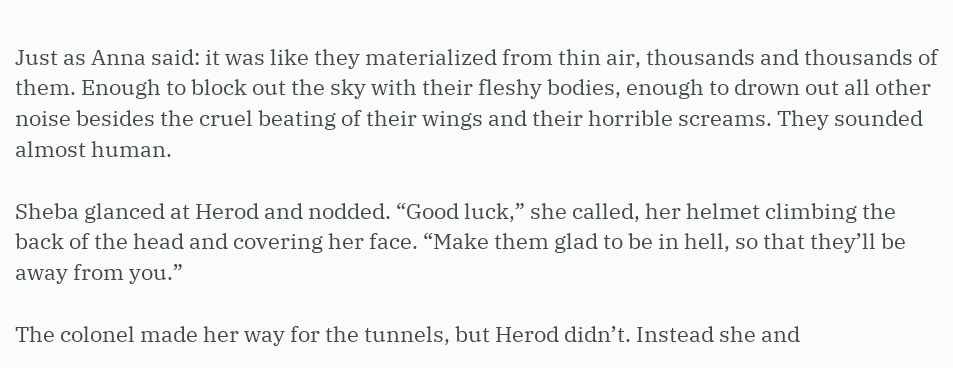Just as Anna said: it was like they materialized from thin air, thousands and thousands of them. Enough to block out the sky with their fleshy bodies, enough to drown out all other noise besides the cruel beating of their wings and their horrible screams. They sounded almost human.

Sheba glanced at Herod and nodded. “Good luck,” she called, her helmet climbing the back of the head and covering her face. “Make them glad to be in hell, so that they’ll be away from you.”

The colonel made her way for the tunnels, but Herod didn’t. Instead she and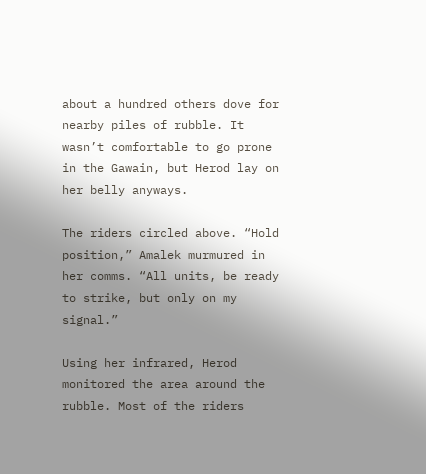about a hundred others dove for nearby piles of rubble. It wasn’t comfortable to go prone in the Gawain, but Herod lay on her belly anyways.

The riders circled above. “Hold position,” Amalek murmured in her comms. “All units, be ready to strike, but only on my signal.”

Using her infrared, Herod monitored the area around the rubble. Most of the riders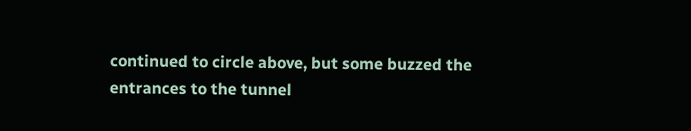continued to circle above, but some buzzed the entrances to the tunnel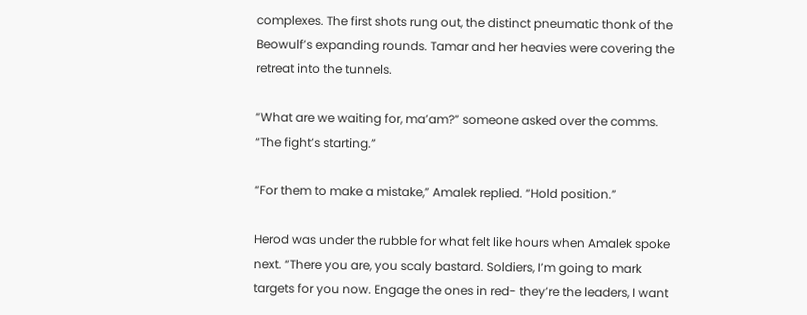complexes. The first shots rung out, the distinct pneumatic thonk of the Beowulf’s expanding rounds. Tamar and her heavies were covering the retreat into the tunnels.

“What are we waiting for, ma’am?” someone asked over the comms. “The fight’s starting.”

“For them to make a mistake,” Amalek replied. “Hold position.”

Herod was under the rubble for what felt like hours when Amalek spoke next. “There you are, you scaly bastard. Soldiers, I’m going to mark targets for you now. Engage the ones in red- they’re the leaders, I want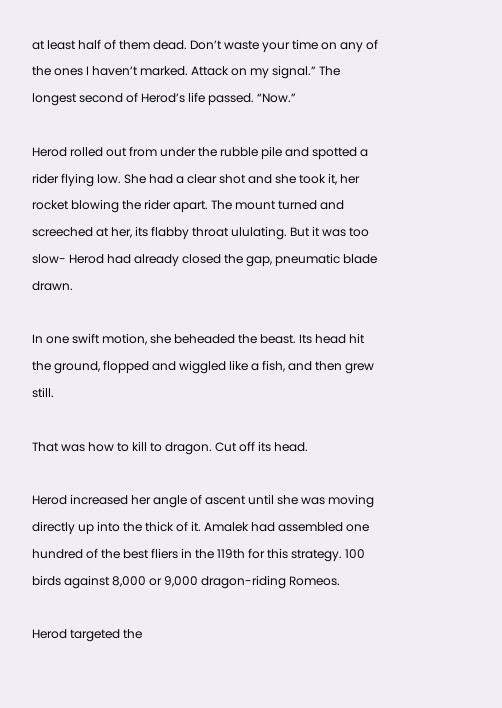at least half of them dead. Don’t waste your time on any of the ones I haven’t marked. Attack on my signal.” The longest second of Herod’s life passed. “Now.”

Herod rolled out from under the rubble pile and spotted a rider flying low. She had a clear shot and she took it, her rocket blowing the rider apart. The mount turned and screeched at her, its flabby throat ululating. But it was too slow- Herod had already closed the gap, pneumatic blade drawn.

In one swift motion, she beheaded the beast. Its head hit the ground, flopped and wiggled like a fish, and then grew still.

That was how to kill to dragon. Cut off its head.

Herod increased her angle of ascent until she was moving directly up into the thick of it. Amalek had assembled one hundred of the best fliers in the 119th for this strategy. 100 birds against 8,000 or 9,000 dragon-riding Romeos.

Herod targeted the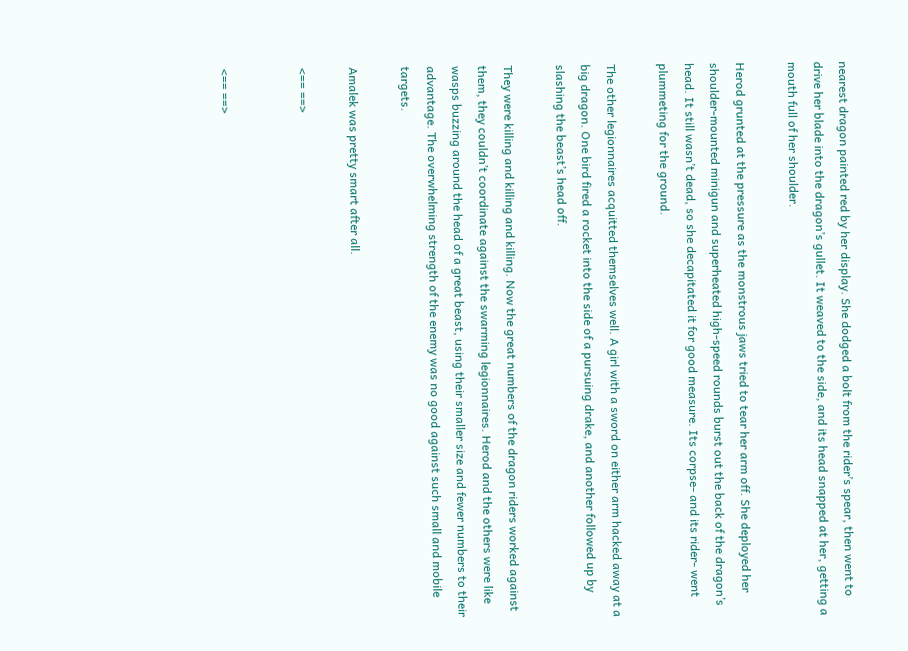nearest dragon painted red by her display. She dodged a bolt from the rider’s spear, then went to drive her blade into the dragon’s gullet. It weaved to the side, and its head snapped at her, getting a mouth full of her shoulder.

Herod grunted at the pressure as the monstrous jaws tried to tear her arm off. She deployed her shoulder-mounted minigun and superheated high-speed rounds burst out the back of the dragon’s head. It still wasn’t dead, so she decapitated it for good measure. Its corpse- and its rider- went plummeting for the ground.

The other legionnaires acquitted themselves well. A girl with a sword on either arm hacked away at a big dragon. One bird fired a rocket into the side of a pursuing drake, and another followed up by slashing the beast’s head off.

They were killing and killing and killing. Now the great numbers of the dragon riders worked against them, they couldn’t coordinate against the swarming legionnaires. Herod and the others were like wasps buzzing around the head of a great beast, using their smaller size and fewer numbers to their advantage. The overwhelming strength of the enemy was no good against such small and mobile targets.

Amalek was pretty smart after all.

<== ==>


<== ==>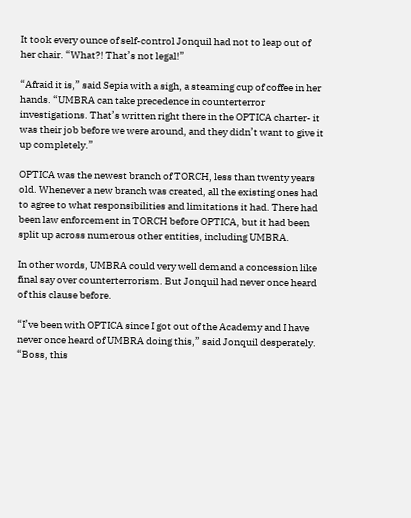It took every ounce of self-control Jonquil had not to leap out of her chair. “What?! That’s not legal!”

“Afraid it is,” said Sepia with a sigh, a steaming cup of coffee in her hands. “UMBRA can take precedence in counterterror investigations. That’s written right there in the OPTICA charter- it was their job before we were around, and they didn’t want to give it up completely.”

OPTICA was the newest branch of TORCH, less than twenty years old. Whenever a new branch was created, all the existing ones had to agree to what responsibilities and limitations it had. There had been law enforcement in TORCH before OPTICA, but it had been split up across numerous other entities, including UMBRA.

In other words, UMBRA could very well demand a concession like final say over counterterrorism. But Jonquil had never once heard of this clause before.

“I’ve been with OPTICA since I got out of the Academy and I have never once heard of UMBRA doing this,” said Jonquil desperately. “Boss, this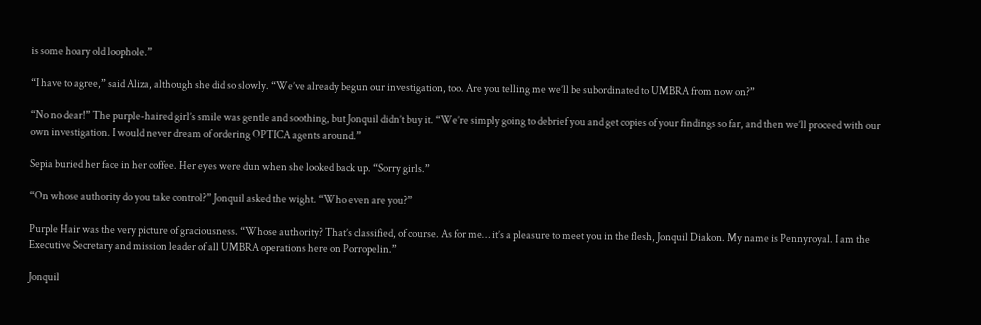is some hoary old loophole.”

“I have to agree,” said Aliza, although she did so slowly. “We’ve already begun our investigation, too. Are you telling me we’ll be subordinated to UMBRA from now on?”

“No no dear!” The purple-haired girl’s smile was gentle and soothing, but Jonquil didn’t buy it. “We’re simply going to debrief you and get copies of your findings so far, and then we’ll proceed with our own investigation. I would never dream of ordering OPTICA agents around.”

Sepia buried her face in her coffee. Her eyes were dun when she looked back up. “Sorry girls.”

“On whose authority do you take control?” Jonquil asked the wight. “Who even are you?”

Purple Hair was the very picture of graciousness. “Whose authority? That’s classified, of course. As for me… it’s a pleasure to meet you in the flesh, Jonquil Diakon. My name is Pennyroyal. I am the Executive Secretary and mission leader of all UMBRA operations here on Porropelin.”

Jonquil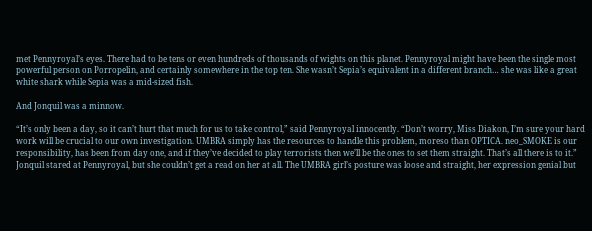met Pennyroyal’s eyes. There had to be tens or even hundreds of thousands of wights on this planet. Pennyroyal might have been the single most powerful person on Porropelin, and certainly somewhere in the top ten. She wasn’t Sepia’s equivalent in a different branch… she was like a great white shark while Sepia was a mid-sized fish.

And Jonquil was a minnow.

“It’s only been a day, so it can’t hurt that much for us to take control,” said Pennyroyal innocently. “Don’t worry, Miss Diakon, I’m sure your hard work will be crucial to our own investigation. UMBRA simply has the resources to handle this problem, moreso than OPTICA. neo_SMOKE is our responsibility, has been from day one, and if they’ve decided to play terrorists then we’ll be the ones to set them straight. That’s all there is to it.”
Jonquil stared at Pennyroyal, but she couldn’t get a read on her at all. The UMBRA girl’s posture was loose and straight, her expression genial but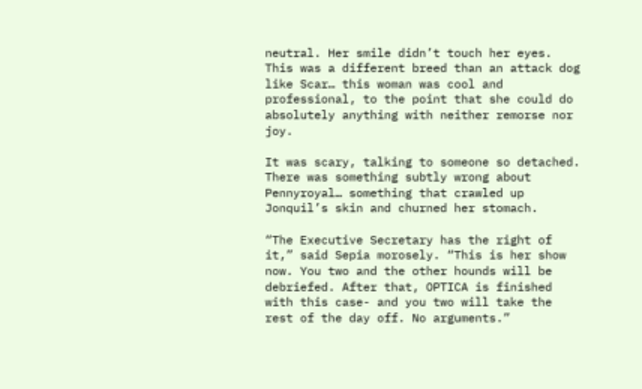neutral. Her smile didn’t touch her eyes. This was a different breed than an attack dog like Scar… this woman was cool and professional, to the point that she could do absolutely anything with neither remorse nor joy.

It was scary, talking to someone so detached. There was something subtly wrong about Pennyroyal… something that crawled up Jonquil’s skin and churned her stomach.

“The Executive Secretary has the right of it,” said Sepia morosely. “This is her show now. You two and the other hounds will be debriefed. After that, OPTICA is finished with this case- and you two will take the rest of the day off. No arguments.”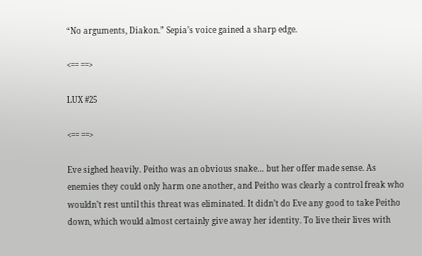“No arguments, Diakon.” Sepia’s voice gained a sharp edge.

<== ==>

LUX #25

<== ==>

Eve sighed heavily. Peitho was an obvious snake… but her offer made sense. As enemies they could only harm one another, and Peitho was clearly a control freak who wouldn’t rest until this threat was eliminated. It didn’t do Eve any good to take Peitho down, which would almost certainly give away her identity. To live their lives with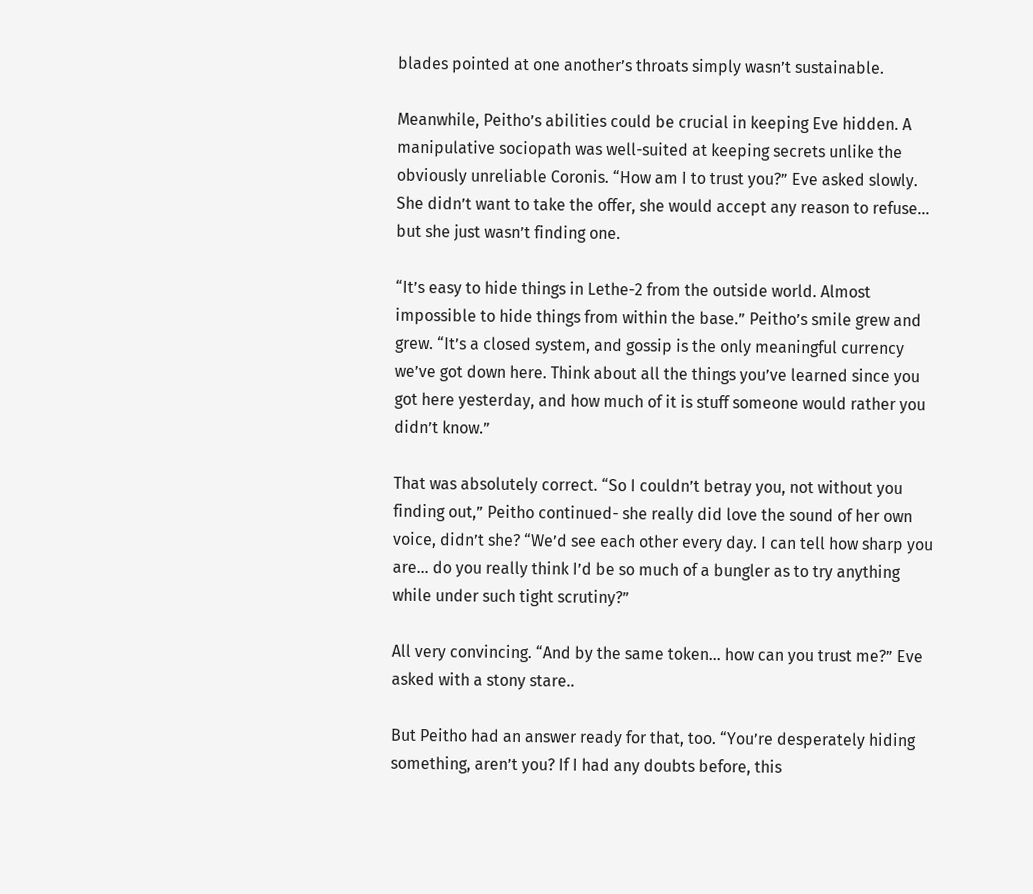blades pointed at one another’s throats simply wasn’t sustainable.

Meanwhile, Peitho’s abilities could be crucial in keeping Eve hidden. A manipulative sociopath was well-suited at keeping secrets unlike the obviously unreliable Coronis. “How am I to trust you?” Eve asked slowly. She didn’t want to take the offer, she would accept any reason to refuse… but she just wasn’t finding one.

“It’s easy to hide things in Lethe-2 from the outside world. Almost impossible to hide things from within the base.” Peitho’s smile grew and grew. “It’s a closed system, and gossip is the only meaningful currency we’ve got down here. Think about all the things you’ve learned since you got here yesterday, and how much of it is stuff someone would rather you didn’t know.”

That was absolutely correct. “So I couldn’t betray you, not without you finding out,” Peitho continued- she really did love the sound of her own voice, didn’t she? “We’d see each other every day. I can tell how sharp you are… do you really think I’d be so much of a bungler as to try anything while under such tight scrutiny?”

All very convincing. “And by the same token… how can you trust me?” Eve asked with a stony stare..

But Peitho had an answer ready for that, too. “You’re desperately hiding something, aren’t you? If I had any doubts before, this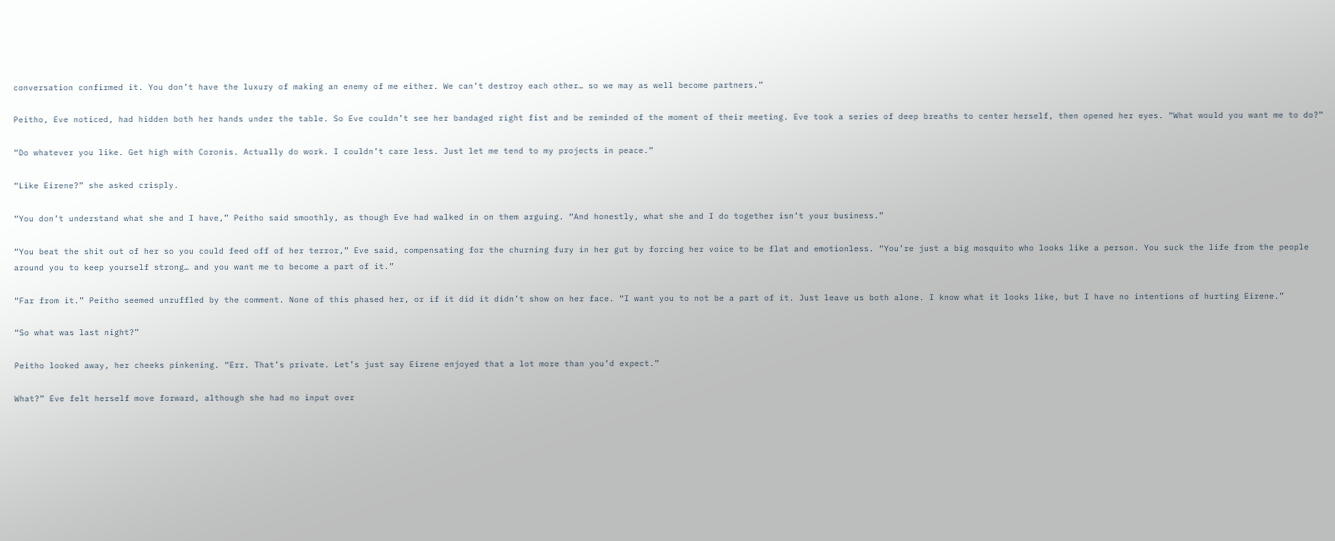conversation confirmed it. You don’t have the luxury of making an enemy of me either. We can’t destroy each other… so we may as well become partners.”

Peitho, Eve noticed, had hidden both her hands under the table. So Eve couldn’t see her bandaged right fist and be reminded of the moment of their meeting. Eve took a series of deep breaths to center herself, then opened her eyes. “What would you want me to do?”

“Do whatever you like. Get high with Coronis. Actually do work. I couldn’t care less. Just let me tend to my projects in peace.”

“Like Eirene?” she asked crisply.

“You don’t understand what she and I have,” Peitho said smoothly, as though Eve had walked in on them arguing. “And honestly, what she and I do together isn’t your business.”

“You beat the shit out of her so you could feed off of her terror,” Eve said, compensating for the churning fury in her gut by forcing her voice to be flat and emotionless. “You’re just a big mosquito who looks like a person. You suck the life from the people around you to keep yourself strong… and you want me to become a part of it.”

“Far from it.” Peitho seemed unruffled by the comment. None of this phased her, or if it did it didn’t show on her face. “I want you to not be a part of it. Just leave us both alone. I know what it looks like, but I have no intentions of hurting Eirene.”

“So what was last night?”

Peitho looked away, her cheeks pinkening. “Err. That’s private. Let’s just say Eirene enjoyed that a lot more than you’d expect.”

What?” Eve felt herself move forward, although she had no input over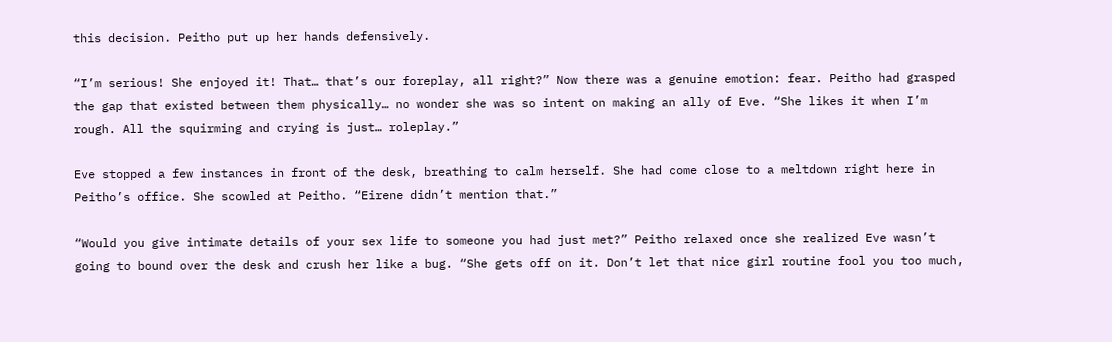this decision. Peitho put up her hands defensively.

“I’m serious! She enjoyed it! That… that’s our foreplay, all right?” Now there was a genuine emotion: fear. Peitho had grasped the gap that existed between them physically… no wonder she was so intent on making an ally of Eve. “She likes it when I’m rough. All the squirming and crying is just… roleplay.”

Eve stopped a few instances in front of the desk, breathing to calm herself. She had come close to a meltdown right here in Peitho’s office. She scowled at Peitho. “Eirene didn’t mention that.”

“Would you give intimate details of your sex life to someone you had just met?” Peitho relaxed once she realized Eve wasn’t going to bound over the desk and crush her like a bug. “She gets off on it. Don’t let that nice girl routine fool you too much,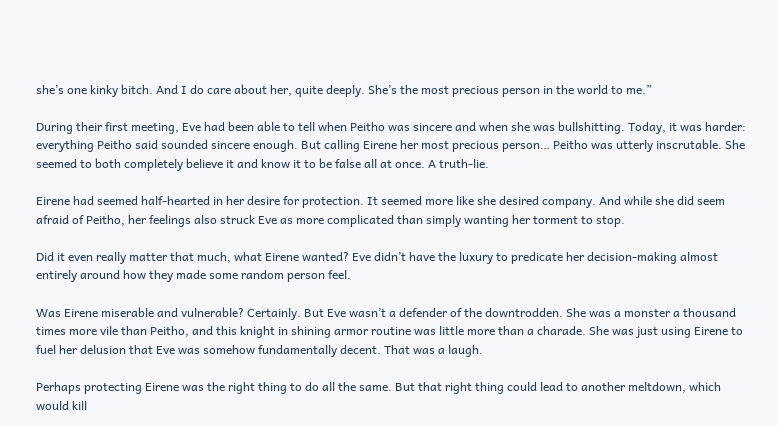she’s one kinky bitch. And I do care about her, quite deeply. She’s the most precious person in the world to me.”

During their first meeting, Eve had been able to tell when Peitho was sincere and when she was bullshitting. Today, it was harder: everything Peitho said sounded sincere enough. But calling Eirene her most precious person… Peitho was utterly inscrutable. She seemed to both completely believe it and know it to be false all at once. A truth-lie.

Eirene had seemed half-hearted in her desire for protection. It seemed more like she desired company. And while she did seem afraid of Peitho, her feelings also struck Eve as more complicated than simply wanting her torment to stop.

Did it even really matter that much, what Eirene wanted? Eve didn’t have the luxury to predicate her decision-making almost entirely around how they made some random person feel.

Was Eirene miserable and vulnerable? Certainly. But Eve wasn’t a defender of the downtrodden. She was a monster a thousand times more vile than Peitho, and this knight in shining armor routine was little more than a charade. She was just using Eirene to fuel her delusion that Eve was somehow fundamentally decent. That was a laugh.

Perhaps protecting Eirene was the right thing to do all the same. But that right thing could lead to another meltdown, which would kill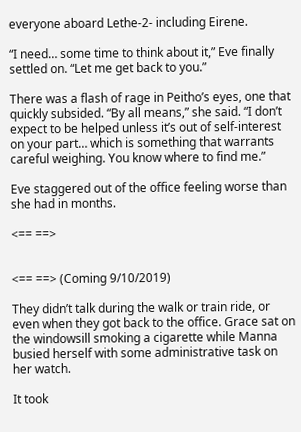everyone aboard Lethe-2- including Eirene.

“I need… some time to think about it,” Eve finally settled on. “Let me get back to you.”

There was a flash of rage in Peitho’s eyes, one that quickly subsided. “By all means,” she said. “I don’t expect to be helped unless it’s out of self-interest on your part… which is something that warrants careful weighing. You know where to find me.”

Eve staggered out of the office feeling worse than she had in months.

<== ==>


<== ==> (Coming 9/10/2019)

They didn’t talk during the walk or train ride, or even when they got back to the office. Grace sat on the windowsill smoking a cigarette while Manna busied herself with some administrative task on her watch.

It took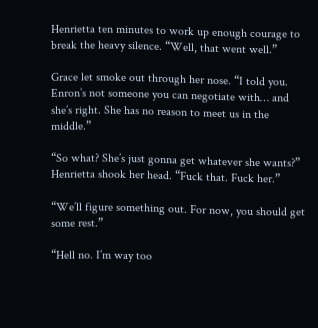Henrietta ten minutes to work up enough courage to break the heavy silence. “Well, that went well.”

Grace let smoke out through her nose. “I told you. Enron’s not someone you can negotiate with… and she’s right. She has no reason to meet us in the middle.”

“So what? She’s just gonna get whatever she wants?” Henrietta shook her head. “Fuck that. Fuck her.”

“We’ll figure something out. For now, you should get some rest.”

“Hell no. I’m way too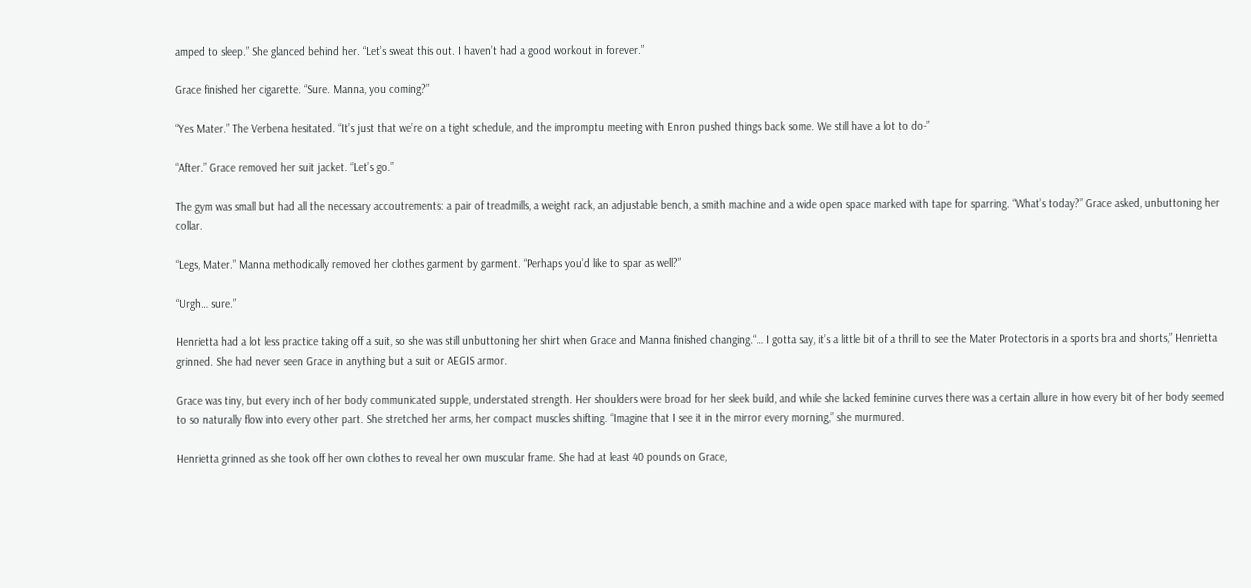amped to sleep.” She glanced behind her. “Let’s sweat this out. I haven’t had a good workout in forever.”

Grace finished her cigarette. “Sure. Manna, you coming?”

“Yes Mater.” The Verbena hesitated. “It’s just that we’re on a tight schedule, and the impromptu meeting with Enron pushed things back some. We still have a lot to do-”

“After.” Grace removed her suit jacket. “Let’s go.”

The gym was small but had all the necessary accoutrements: a pair of treadmills, a weight rack, an adjustable bench, a smith machine and a wide open space marked with tape for sparring. “What’s today?” Grace asked, unbuttoning her collar.

“Legs, Mater.” Manna methodically removed her clothes garment by garment. “Perhaps you’d like to spar as well?”

“Urgh… sure.”

Henrietta had a lot less practice taking off a suit, so she was still unbuttoning her shirt when Grace and Manna finished changing.“… I gotta say, it’s a little bit of a thrill to see the Mater Protectoris in a sports bra and shorts,” Henrietta grinned. She had never seen Grace in anything but a suit or AEGIS armor.

Grace was tiny, but every inch of her body communicated supple, understated strength. Her shoulders were broad for her sleek build, and while she lacked feminine curves there was a certain allure in how every bit of her body seemed to so naturally flow into every other part. She stretched her arms, her compact muscles shifting. “Imagine that I see it in the mirror every morning,” she murmured.

Henrietta grinned as she took off her own clothes to reveal her own muscular frame. She had at least 40 pounds on Grace,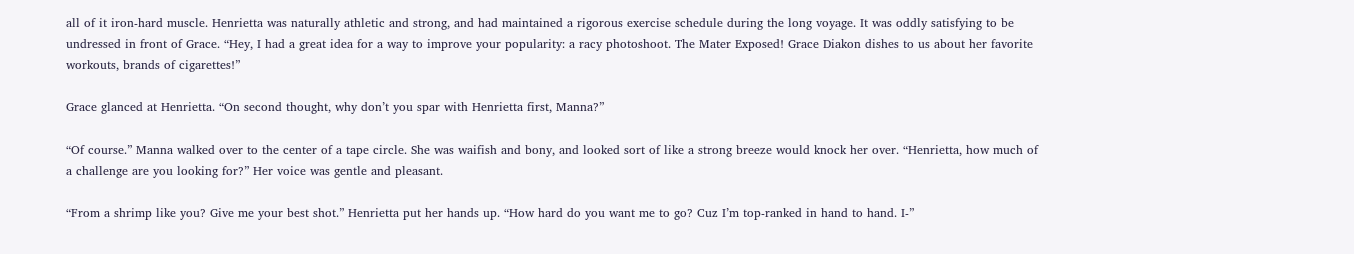all of it iron-hard muscle. Henrietta was naturally athletic and strong, and had maintained a rigorous exercise schedule during the long voyage. It was oddly satisfying to be undressed in front of Grace. “Hey, I had a great idea for a way to improve your popularity: a racy photoshoot. The Mater Exposed! Grace Diakon dishes to us about her favorite workouts, brands of cigarettes!”

Grace glanced at Henrietta. “On second thought, why don’t you spar with Henrietta first, Manna?”

“Of course.” Manna walked over to the center of a tape circle. She was waifish and bony, and looked sort of like a strong breeze would knock her over. “Henrietta, how much of a challenge are you looking for?” Her voice was gentle and pleasant.

“From a shrimp like you? Give me your best shot.” Henrietta put her hands up. “How hard do you want me to go? Cuz I’m top-ranked in hand to hand. I-”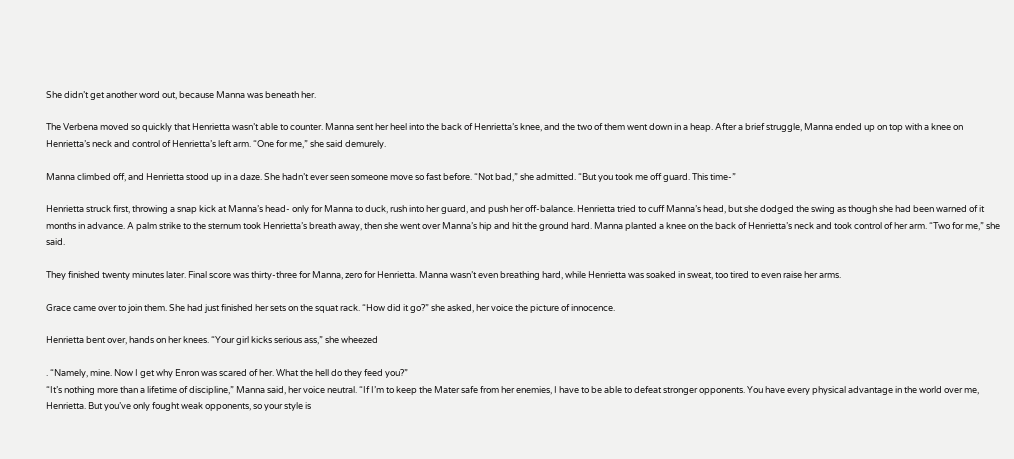She didn’t get another word out, because Manna was beneath her.

The Verbena moved so quickly that Henrietta wasn’t able to counter. Manna sent her heel into the back of Henrietta’s knee, and the two of them went down in a heap. After a brief struggle, Manna ended up on top with a knee on Henrietta’s neck and control of Henrietta’s left arm. “One for me,” she said demurely.

Manna climbed off, and Henrietta stood up in a daze. She hadn’t ever seen someone move so fast before. “Not bad,” she admitted. “But you took me off guard. This time-”

Henrietta struck first, throwing a snap kick at Manna’s head- only for Manna to duck, rush into her guard, and push her off-balance. Henrietta tried to cuff Manna’s head, but she dodged the swing as though she had been warned of it months in advance. A palm strike to the sternum took Henrietta’s breath away, then she went over Manna’s hip and hit the ground hard. Manna planted a knee on the back of Henrietta’s neck and took control of her arm. “Two for me,” she said.

They finished twenty minutes later. Final score was thirty-three for Manna, zero for Henrietta. Manna wasn’t even breathing hard, while Henrietta was soaked in sweat, too tired to even raise her arms.

Grace came over to join them. She had just finished her sets on the squat rack. “How did it go?” she asked, her voice the picture of innocence.

Henrietta bent over, hands on her knees. “Your girl kicks serious ass,” she wheezed

. “Namely, mine. Now I get why Enron was scared of her. What the hell do they feed you?”
“It’s nothing more than a lifetime of discipline,” Manna said, her voice neutral. “If I’m to keep the Mater safe from her enemies, I have to be able to defeat stronger opponents. You have every physical advantage in the world over me, Henrietta. But you’ve only fought weak opponents, so your style is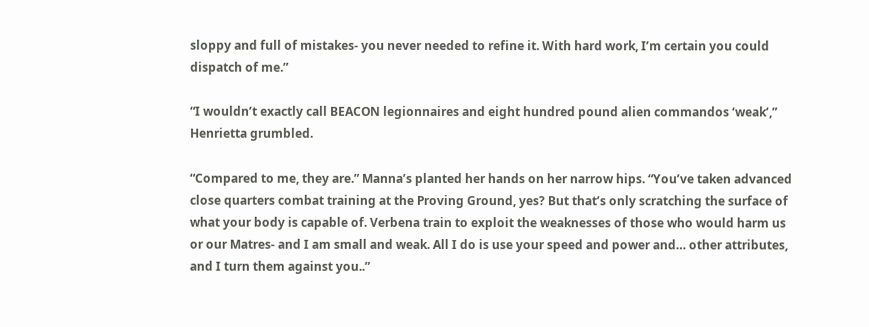sloppy and full of mistakes- you never needed to refine it. With hard work, I’m certain you could dispatch of me.”

“I wouldn’t exactly call BEACON legionnaires and eight hundred pound alien commandos ‘weak’,” Henrietta grumbled.

“Compared to me, they are.” Manna’s planted her hands on her narrow hips. “You’ve taken advanced close quarters combat training at the Proving Ground, yes? But that’s only scratching the surface of what your body is capable of. Verbena train to exploit the weaknesses of those who would harm us or our Matres- and I am small and weak. All I do is use your speed and power and… other attributes, and I turn them against you..”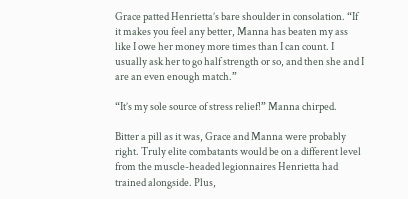Grace patted Henrietta’s bare shoulder in consolation. “If it makes you feel any better, Manna has beaten my ass like I owe her money more times than I can count. I usually ask her to go half strength or so, and then she and I are an even enough match.”

“It’s my sole source of stress relief!” Manna chirped.

Bitter a pill as it was, Grace and Manna were probably right. Truly elite combatants would be on a different level from the muscle-headed legionnaires Henrietta had trained alongside. Plus,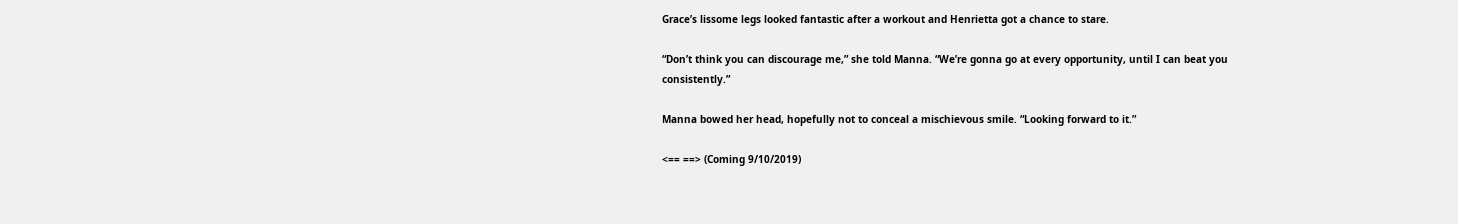Grace’s lissome legs looked fantastic after a workout and Henrietta got a chance to stare.

“Don’t think you can discourage me,” she told Manna. “We’re gonna go at every opportunity, until I can beat you consistently.”

Manna bowed her head, hopefully not to conceal a mischievous smile. “Looking forward to it.”

<== ==> (Coming 9/10/2019)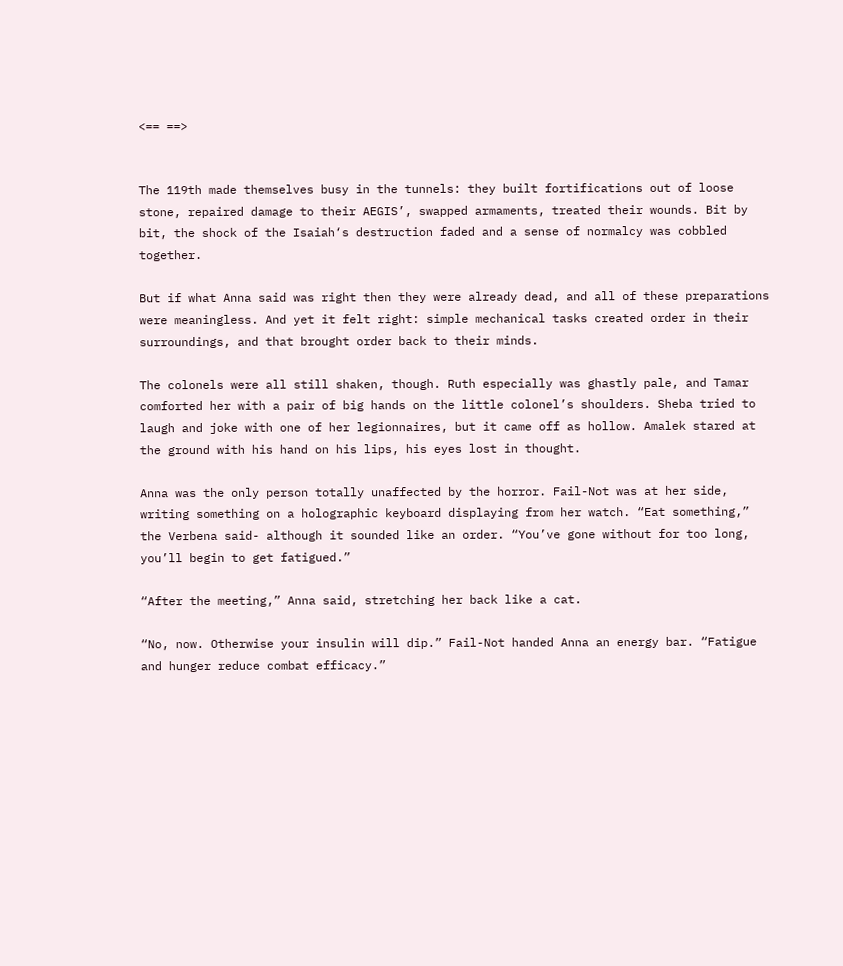<== ==>


The 119th made themselves busy in the tunnels: they built fortifications out of loose stone, repaired damage to their AEGIS’, swapped armaments, treated their wounds. Bit by bit, the shock of the Isaiah‘s destruction faded and a sense of normalcy was cobbled together.

But if what Anna said was right then they were already dead, and all of these preparations were meaningless. And yet it felt right: simple mechanical tasks created order in their surroundings, and that brought order back to their minds.

The colonels were all still shaken, though. Ruth especially was ghastly pale, and Tamar comforted her with a pair of big hands on the little colonel’s shoulders. Sheba tried to laugh and joke with one of her legionnaires, but it came off as hollow. Amalek stared at the ground with his hand on his lips, his eyes lost in thought.

Anna was the only person totally unaffected by the horror. Fail-Not was at her side, writing something on a holographic keyboard displaying from her watch. “Eat something,” the Verbena said- although it sounded like an order. “You’ve gone without for too long, you’ll begin to get fatigued.”

“After the meeting,” Anna said, stretching her back like a cat.

“No, now. Otherwise your insulin will dip.” Fail-Not handed Anna an energy bar. “Fatigue and hunger reduce combat efficacy.”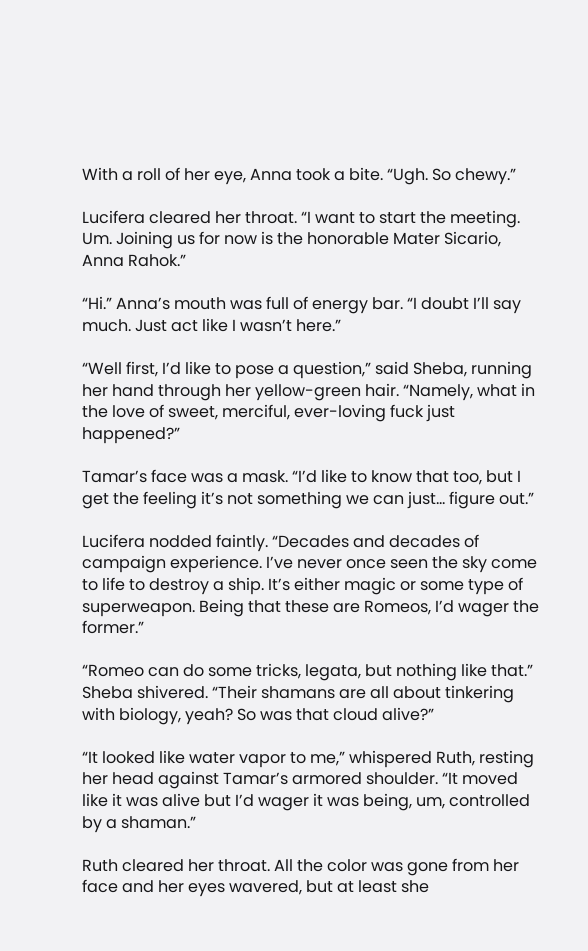With a roll of her eye, Anna took a bite. “Ugh. So chewy.”

Lucifera cleared her throat. “I want to start the meeting. Um. Joining us for now is the honorable Mater Sicario, Anna Rahok.”

“Hi.” Anna’s mouth was full of energy bar. “I doubt I’ll say much. Just act like I wasn’t here.”

“Well first, I’d like to pose a question,” said Sheba, running her hand through her yellow-green hair. “Namely, what in the love of sweet, merciful, ever-loving fuck just happened?”

Tamar’s face was a mask. “I’d like to know that too, but I get the feeling it’s not something we can just… figure out.”

Lucifera nodded faintly. “Decades and decades of campaign experience. I’ve never once seen the sky come to life to destroy a ship. It’s either magic or some type of superweapon. Being that these are Romeos, I’d wager the former.”

“Romeo can do some tricks, legata, but nothing like that.” Sheba shivered. “Their shamans are all about tinkering with biology, yeah? So was that cloud alive?”

“It looked like water vapor to me,” whispered Ruth, resting her head against Tamar’s armored shoulder. “It moved like it was alive but I’d wager it was being, um, controlled by a shaman.”

Ruth cleared her throat. All the color was gone from her face and her eyes wavered, but at least she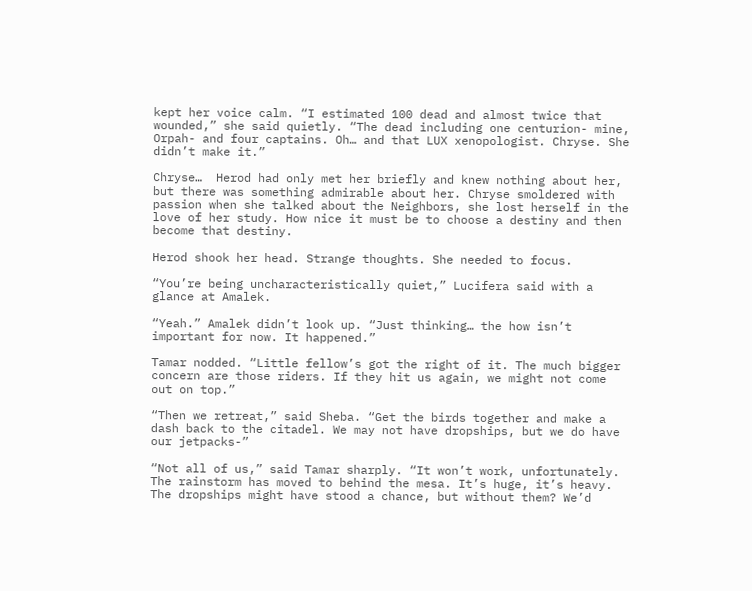kept her voice calm. “I estimated 100 dead and almost twice that wounded,” she said quietly. “The dead including one centurion- mine, Orpah- and four captains. Oh… and that LUX xenopologist. Chryse. She didn’t make it.”

Chryse…  Herod had only met her briefly and knew nothing about her, but there was something admirable about her. Chryse smoldered with passion when she talked about the Neighbors, she lost herself in the love of her study. How nice it must be to choose a destiny and then become that destiny.

Herod shook her head. Strange thoughts. She needed to focus.

“You’re being uncharacteristically quiet,” Lucifera said with a glance at Amalek.

“Yeah.” Amalek didn’t look up. “Just thinking… the how isn’t important for now. It happened.”

Tamar nodded. “Little fellow’s got the right of it. The much bigger concern are those riders. If they hit us again, we might not come out on top.”

“Then we retreat,” said Sheba. “Get the birds together and make a dash back to the citadel. We may not have dropships, but we do have our jetpacks-”

“Not all of us,” said Tamar sharply. “It won’t work, unfortunately. The rainstorm has moved to behind the mesa. It’s huge, it’s heavy. The dropships might have stood a chance, but without them? We’d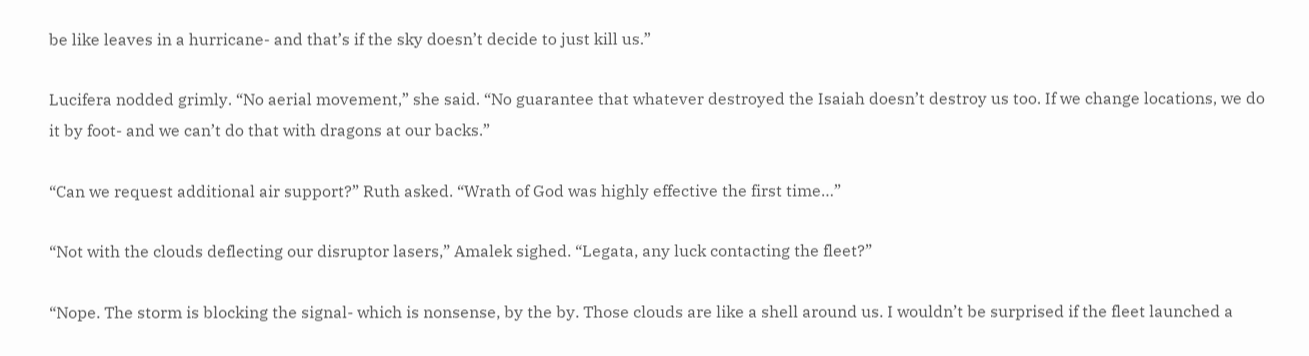be like leaves in a hurricane- and that’s if the sky doesn’t decide to just kill us.”

Lucifera nodded grimly. “No aerial movement,” she said. “No guarantee that whatever destroyed the Isaiah doesn’t destroy us too. If we change locations, we do it by foot- and we can’t do that with dragons at our backs.”

“Can we request additional air support?” Ruth asked. “Wrath of God was highly effective the first time…”

“Not with the clouds deflecting our disruptor lasers,” Amalek sighed. “Legata, any luck contacting the fleet?”

“Nope. The storm is blocking the signal- which is nonsense, by the by. Those clouds are like a shell around us. I wouldn’t be surprised if the fleet launched a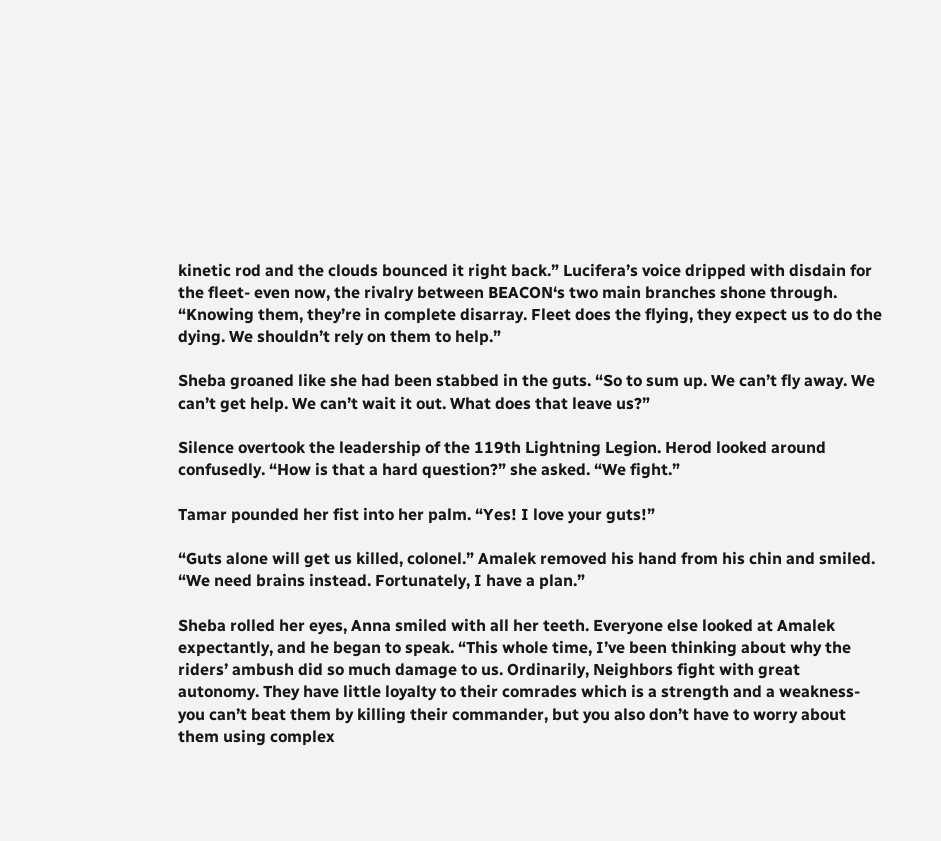kinetic rod and the clouds bounced it right back.” Lucifera’s voice dripped with disdain for the fleet- even now, the rivalry between BEACON‘s two main branches shone through. “Knowing them, they’re in complete disarray. Fleet does the flying, they expect us to do the dying. We shouldn’t rely on them to help.”

Sheba groaned like she had been stabbed in the guts. “So to sum up. We can’t fly away. We can’t get help. We can’t wait it out. What does that leave us?”

Silence overtook the leadership of the 119th Lightning Legion. Herod looked around confusedly. “How is that a hard question?” she asked. “We fight.”

Tamar pounded her fist into her palm. “Yes! I love your guts!”

“Guts alone will get us killed, colonel.” Amalek removed his hand from his chin and smiled. “We need brains instead. Fortunately, I have a plan.”

Sheba rolled her eyes, Anna smiled with all her teeth. Everyone else looked at Amalek expectantly, and he began to speak. “This whole time, I’ve been thinking about why the riders’ ambush did so much damage to us. Ordinarily, Neighbors fight with great autonomy. They have little loyalty to their comrades which is a strength and a weakness- you can’t beat them by killing their commander, but you also don’t have to worry about them using complex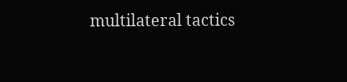multilateral tactics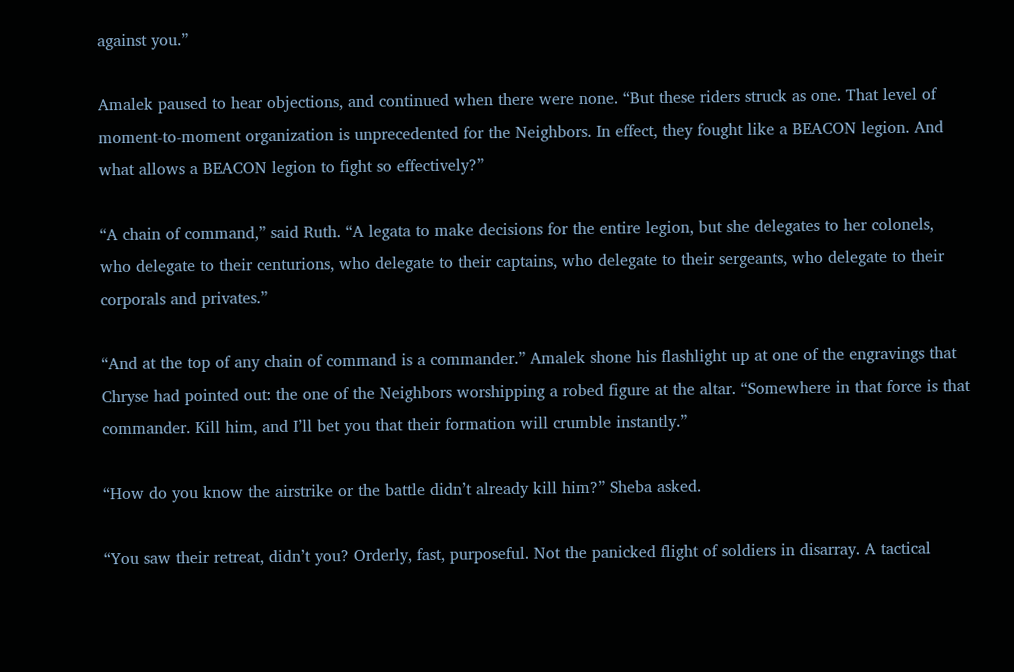against you.”

Amalek paused to hear objections, and continued when there were none. “But these riders struck as one. That level of moment-to-moment organization is unprecedented for the Neighbors. In effect, they fought like a BEACON legion. And what allows a BEACON legion to fight so effectively?”

“A chain of command,” said Ruth. “A legata to make decisions for the entire legion, but she delegates to her colonels, who delegate to their centurions, who delegate to their captains, who delegate to their sergeants, who delegate to their corporals and privates.”

“And at the top of any chain of command is a commander.” Amalek shone his flashlight up at one of the engravings that Chryse had pointed out: the one of the Neighbors worshipping a robed figure at the altar. “Somewhere in that force is that commander. Kill him, and I’ll bet you that their formation will crumble instantly.”

“How do you know the airstrike or the battle didn’t already kill him?” Sheba asked.

“You saw their retreat, didn’t you? Orderly, fast, purposeful. Not the panicked flight of soldiers in disarray. A tactical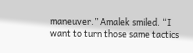maneuver.” Amalek smiled. “I want to turn those same tactics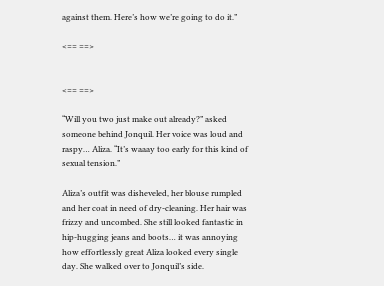against them. Here’s how we’re going to do it.”

<== ==>


<== ==>

“Will you two just make out already?” asked someone behind Jonquil. Her voice was loud and raspy… Aliza. “It’s waaay too early for this kind of sexual tension.”

Aliza’s outfit was disheveled, her blouse rumpled and her coat in need of dry-cleaning. Her hair was frizzy and uncombed. She still looked fantastic in hip-hugging jeans and boots… it was annoying how effortlessly great Aliza looked every single day. She walked over to Jonquil’s side.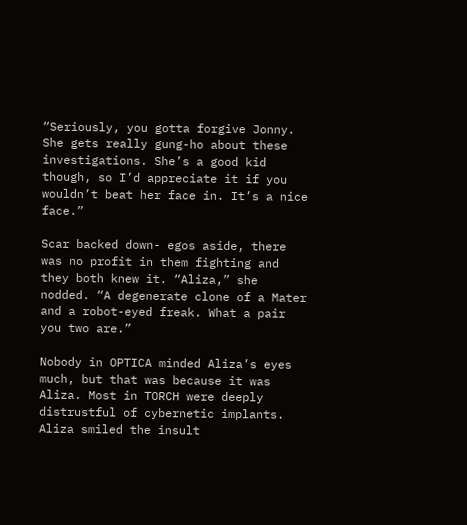“Seriously, you gotta forgive Jonny. She gets really gung-ho about these investigations. She’s a good kid though, so I’d appreciate it if you wouldn’t beat her face in. It’s a nice face.”

Scar backed down- egos aside, there was no profit in them fighting and they both knew it. “Aliza,” she nodded. “A degenerate clone of a Mater and a robot-eyed freak. What a pair you two are.”

Nobody in OPTICA minded Aliza’s eyes much, but that was because it was Aliza. Most in TORCH were deeply distrustful of cybernetic implants. Aliza smiled the insult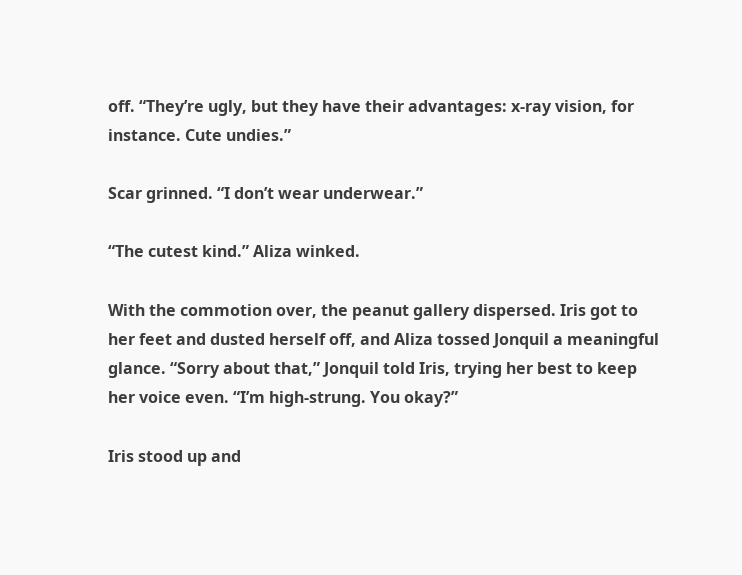off. “They’re ugly, but they have their advantages: x-ray vision, for instance. Cute undies.”

Scar grinned. “I don’t wear underwear.”

“The cutest kind.” Aliza winked.

With the commotion over, the peanut gallery dispersed. Iris got to her feet and dusted herself off, and Aliza tossed Jonquil a meaningful glance. “Sorry about that,” Jonquil told Iris, trying her best to keep her voice even. “I’m high-strung. You okay?”

Iris stood up and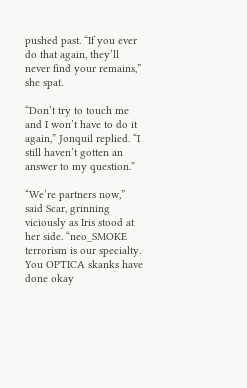pushed past. “If you ever do that again, they’ll never find your remains,” she spat.

“Don’t try to touch me and I won’t have to do it again,” Jonquil replied. “I still haven’t gotten an answer to my question.”

“We’re partners now,” said Scar, grinning viciously as Iris stood at her side. “neo_SMOKE terrorism is our specialty. You OPTICA skanks have done okay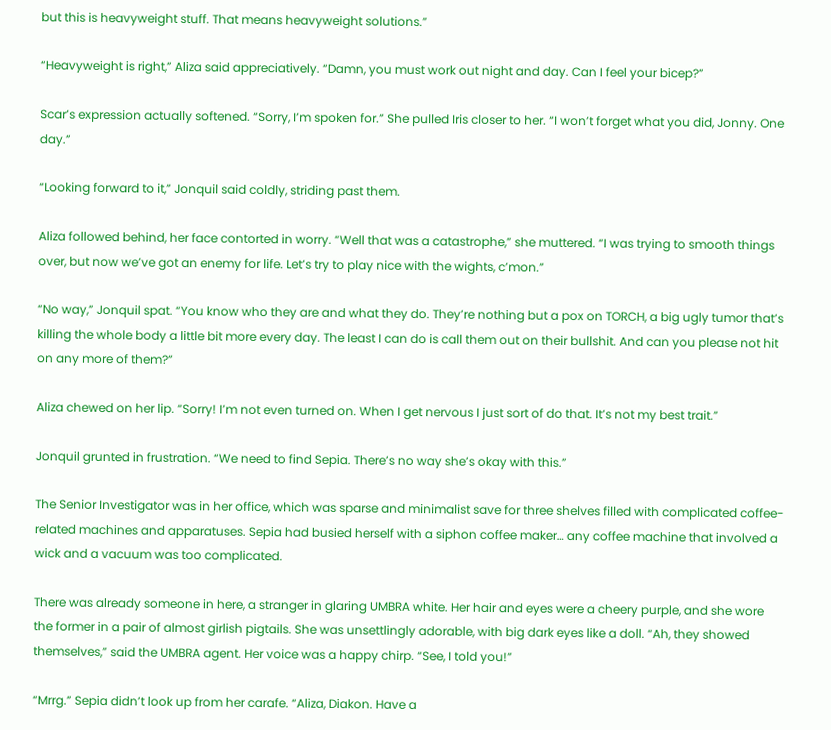but this is heavyweight stuff. That means heavyweight solutions.”

“Heavyweight is right,” Aliza said appreciatively. “Damn, you must work out night and day. Can I feel your bicep?”

Scar’s expression actually softened. “Sorry, I’m spoken for.” She pulled Iris closer to her. “I won’t forget what you did, Jonny. One day.”

“Looking forward to it,” Jonquil said coldly, striding past them.

Aliza followed behind, her face contorted in worry. “Well that was a catastrophe,” she muttered. “I was trying to smooth things over, but now we’ve got an enemy for life. Let’s try to play nice with the wights, c’mon.”

“No way,” Jonquil spat. “You know who they are and what they do. They’re nothing but a pox on TORCH, a big ugly tumor that’s killing the whole body a little bit more every day. The least I can do is call them out on their bullshit. And can you please not hit on any more of them?”

Aliza chewed on her lip. “Sorry! I’m not even turned on. When I get nervous I just sort of do that. It’s not my best trait.”

Jonquil grunted in frustration. “We need to find Sepia. There’s no way she’s okay with this.”

The Senior Investigator was in her office, which was sparse and minimalist save for three shelves filled with complicated coffee-related machines and apparatuses. Sepia had busied herself with a siphon coffee maker… any coffee machine that involved a wick and a vacuum was too complicated.

There was already someone in here, a stranger in glaring UMBRA white. Her hair and eyes were a cheery purple, and she wore the former in a pair of almost girlish pigtails. She was unsettlingly adorable, with big dark eyes like a doll. “Ah, they showed themselves,” said the UMBRA agent. Her voice was a happy chirp. “See, I told you!”

“Mrrg.” Sepia didn’t look up from her carafe. “Aliza, Diakon. Have a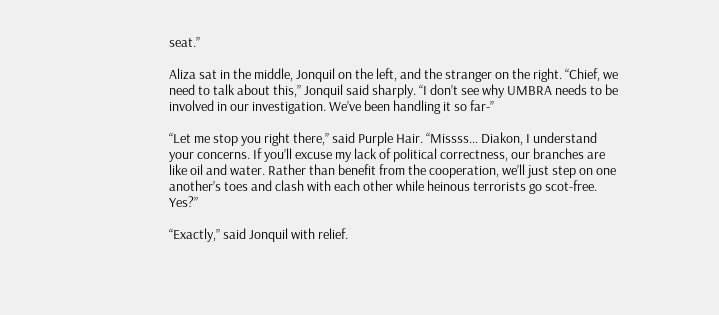seat.”

Aliza sat in the middle, Jonquil on the left, and the stranger on the right. “Chief, we need to talk about this,” Jonquil said sharply. “I don’t see why UMBRA needs to be involved in our investigation. We’ve been handling it so far-”

“Let me stop you right there,” said Purple Hair. “Missss… Diakon, I understand your concerns. If you’ll excuse my lack of political correctness, our branches are like oil and water. Rather than benefit from the cooperation, we’ll just step on one another’s toes and clash with each other while heinous terrorists go scot-free. Yes?”

“Exactly,” said Jonquil with relief.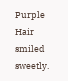Purple Hair smiled sweetly.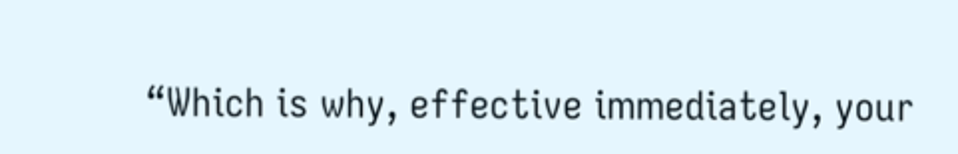“Which is why, effective immediately, your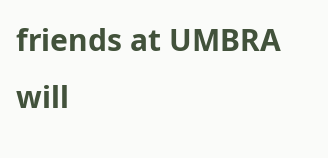friends at UMBRA will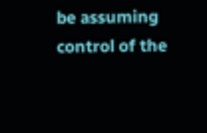be assuming control of the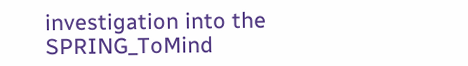investigation into the SPRING_ToMind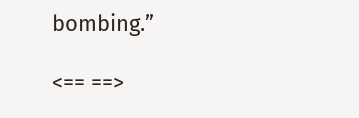bombing.”

<== ==>